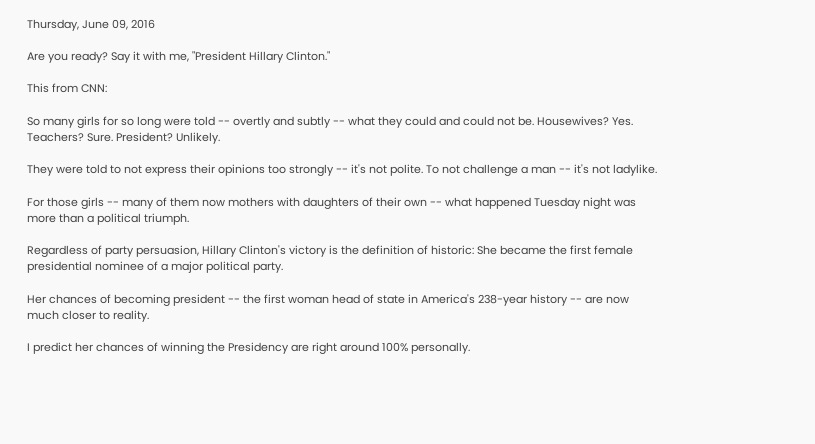Thursday, June 09, 2016

Are you ready? Say it with me, "President Hillary Clinton."

This from CNN:

So many girls for so long were told -- overtly and subtly -- what they could and could not be. Housewives? Yes. Teachers? Sure. President? Unlikely.

They were told to not express their opinions too strongly -- it's not polite. To not challenge a man -- it's not ladylike.

For those girls -- many of them now mothers with daughters of their own -- what happened Tuesday night was more than a political triumph.

Regardless of party persuasion, Hillary Clinton's victory is the definition of historic: She became the first female presidential nominee of a major political party.

Her chances of becoming president -- the first woman head of state in America's 238-year history -- are now much closer to reality.

I predict her chances of winning the Presidency are right around 100% personally.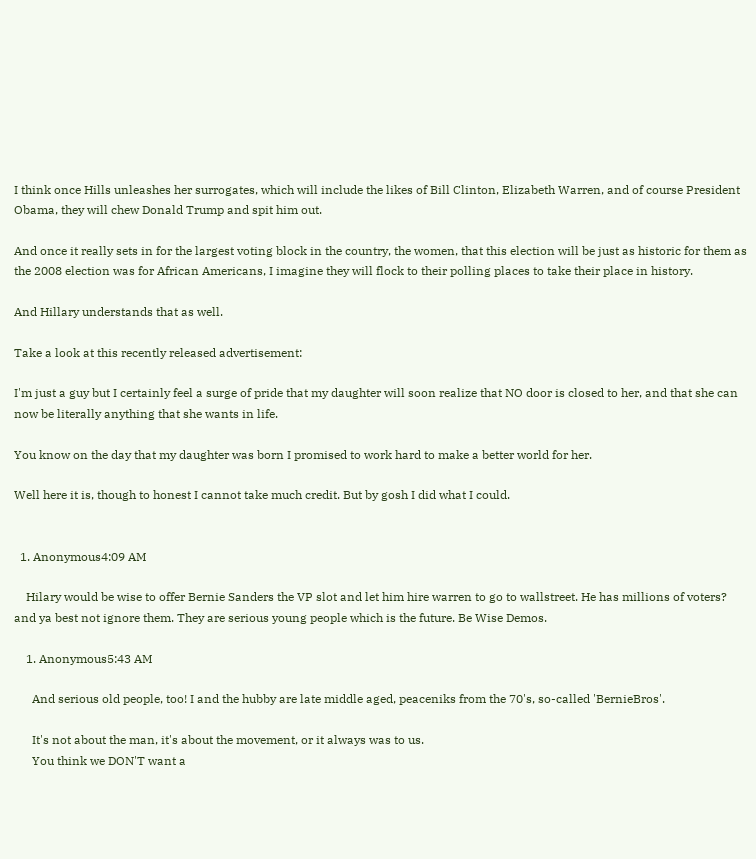I think once Hills unleashes her surrogates, which will include the likes of Bill Clinton, Elizabeth Warren, and of course President Obama, they will chew Donald Trump and spit him out.

And once it really sets in for the largest voting block in the country, the women, that this election will be just as historic for them as the 2008 election was for African Americans, I imagine they will flock to their polling places to take their place in history.

And Hillary understands that as well.

Take a look at this recently released advertisement:

I'm just a guy but I certainly feel a surge of pride that my daughter will soon realize that NO door is closed to her, and that she can now be literally anything that she wants in life.

You know on the day that my daughter was born I promised to work hard to make a better world for her.

Well here it is, though to honest I cannot take much credit. But by gosh I did what I could.


  1. Anonymous4:09 AM

    Hilary would be wise to offer Bernie Sanders the VP slot and let him hire warren to go to wallstreet. He has millions of voters? and ya best not ignore them. They are serious young people which is the future. Be Wise Demos.

    1. Anonymous5:43 AM

      And serious old people, too! I and the hubby are late middle aged, peaceniks from the 70's, so-called 'BernieBros'.

      It's not about the man, it's about the movement, or it always was to us.
      You think we DON'T want a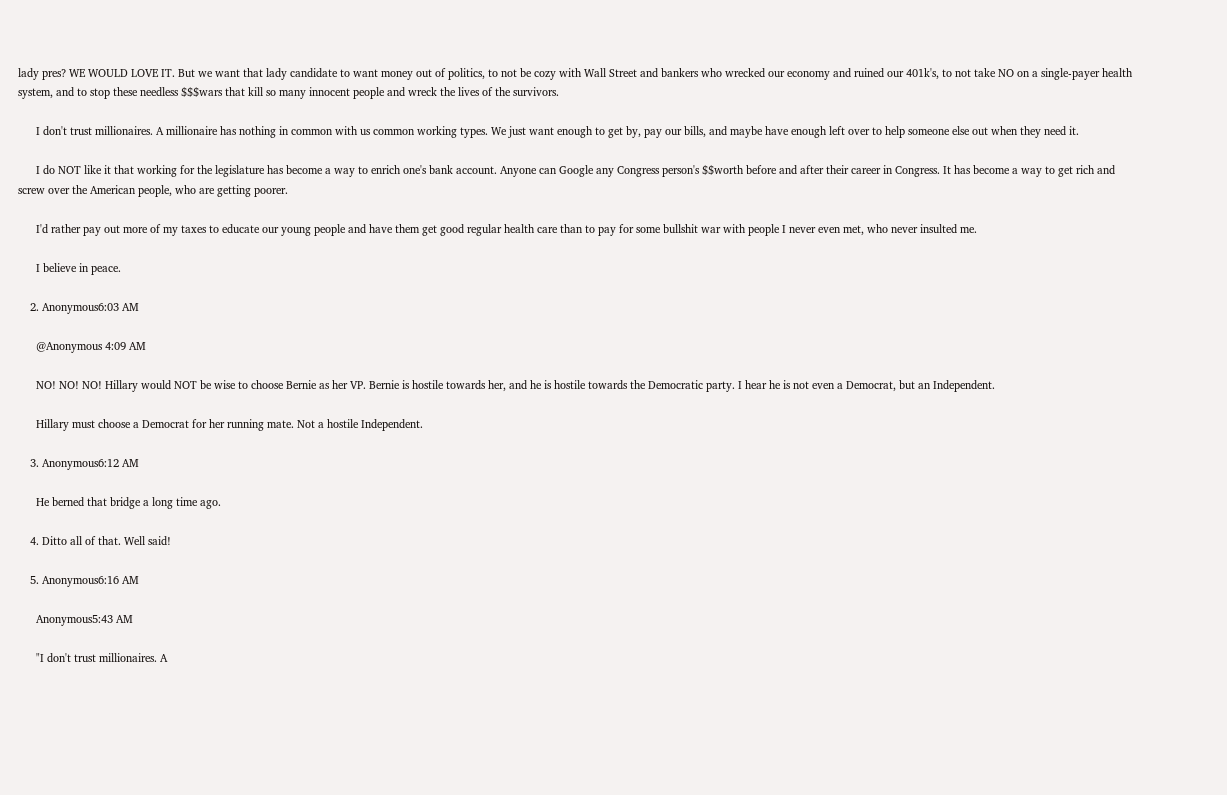lady pres? WE WOULD LOVE IT. But we want that lady candidate to want money out of politics, to not be cozy with Wall Street and bankers who wrecked our economy and ruined our 401k's, to not take NO on a single-payer health system, and to stop these needless $$$wars that kill so many innocent people and wreck the lives of the survivors.

      I don't trust millionaires. A millionaire has nothing in common with us common working types. We just want enough to get by, pay our bills, and maybe have enough left over to help someone else out when they need it.

      I do NOT like it that working for the legislature has become a way to enrich one's bank account. Anyone can Google any Congress person's $$worth before and after their career in Congress. It has become a way to get rich and screw over the American people, who are getting poorer.

      I'd rather pay out more of my taxes to educate our young people and have them get good regular health care than to pay for some bullshit war with people I never even met, who never insulted me.

      I believe in peace.

    2. Anonymous6:03 AM

      @Anonymous 4:09 AM

      NO! NO! NO! Hillary would NOT be wise to choose Bernie as her VP. Bernie is hostile towards her, and he is hostile towards the Democratic party. I hear he is not even a Democrat, but an Independent.

      Hillary must choose a Democrat for her running mate. Not a hostile Independent.

    3. Anonymous6:12 AM

      He berned that bridge a long time ago.

    4. Ditto all of that. Well said!

    5. Anonymous6:16 AM

      Anonymous5:43 AM

      "I don't trust millionaires. A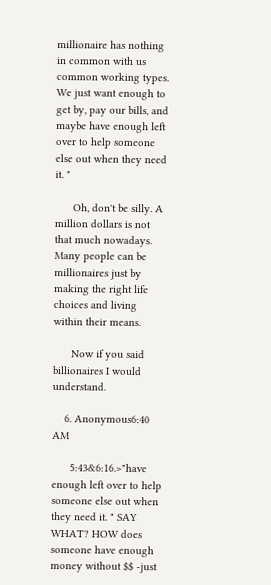millionaire has nothing in common with us common working types. We just want enough to get by, pay our bills, and maybe have enough left over to help someone else out when they need it. "

      Oh, don't be silly. A million dollars is not that much nowadays. Many people can be millionaires just by making the right life choices and living within their means.

      Now if you said billionaires I would understand.

    6. Anonymous6:40 AM

      5:43&6:16.>"have enough left over to help someone else out when they need it. " SAY WHAT? HOW does someone have enough money without $$ -just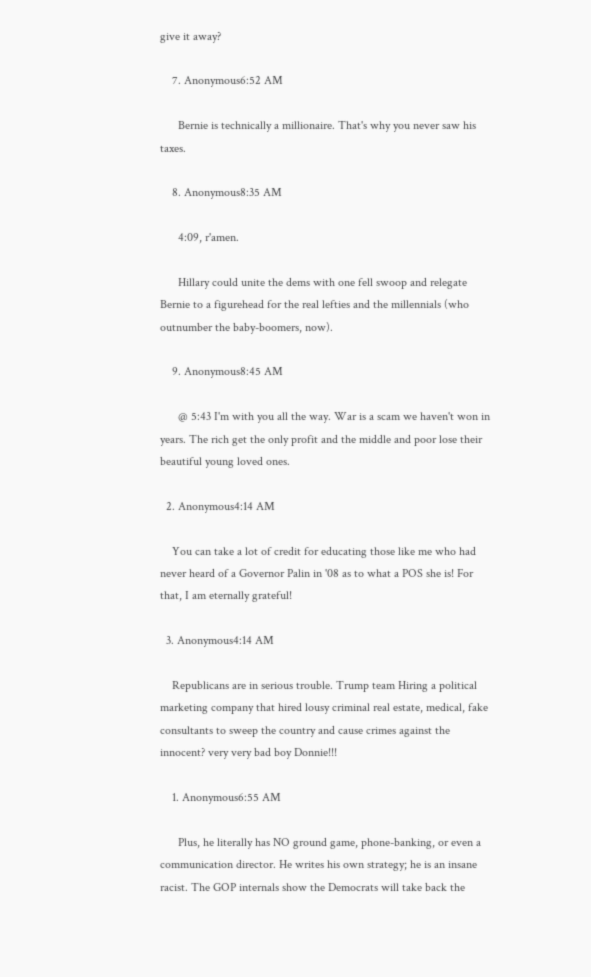give it away?

    7. Anonymous6:52 AM

      Bernie is technically a millionaire. That's why you never saw his taxes.

    8. Anonymous8:35 AM

      4:09, r'amen.

      Hillary could unite the dems with one fell swoop and relegate Bernie to a figurehead for the real lefties and the millennials (who outnumber the baby-boomers, now).

    9. Anonymous8:45 AM

      @ 5:43 I'm with you all the way. War is a scam we haven't won in years. The rich get the only profit and the middle and poor lose their beautiful young loved ones.

  2. Anonymous4:14 AM

    You can take a lot of credit for educating those like me who had never heard of a Governor Palin in '08 as to what a POS she is! For that, I am eternally grateful!

  3. Anonymous4:14 AM

    Republicans are in serious trouble. Trump team Hiring a political marketing company that hired lousy criminal real estate, medical, fake consultants to sweep the country and cause crimes against the innocent? very very bad boy Donnie!!!

    1. Anonymous6:55 AM

      Plus, he literally has NO ground game, phone-banking, or even a communication director. He writes his own strategy; he is an insane racist. The GOP internals show the Democrats will take back the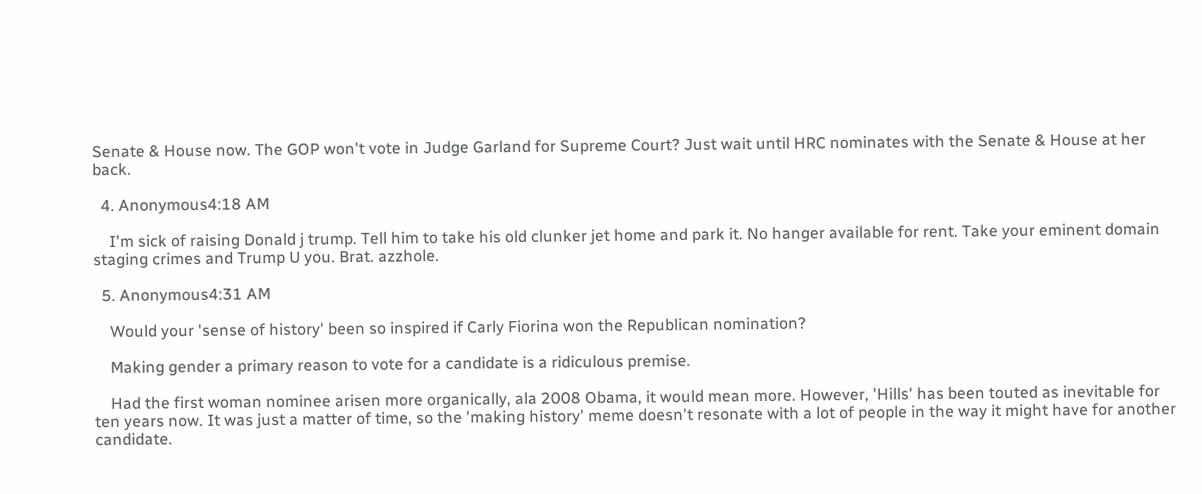Senate & House now. The GOP won't vote in Judge Garland for Supreme Court? Just wait until HRC nominates with the Senate & House at her back.

  4. Anonymous4:18 AM

    I'm sick of raising Donald j trump. Tell him to take his old clunker jet home and park it. No hanger available for rent. Take your eminent domain staging crimes and Trump U you. Brat. azzhole.

  5. Anonymous4:31 AM

    Would your 'sense of history' been so inspired if Carly Fiorina won the Republican nomination?

    Making gender a primary reason to vote for a candidate is a ridiculous premise.

    Had the first woman nominee arisen more organically, ala 2008 Obama, it would mean more. However, 'Hills' has been touted as inevitable for ten years now. It was just a matter of time, so the 'making history' meme doesn't resonate with a lot of people in the way it might have for another candidate.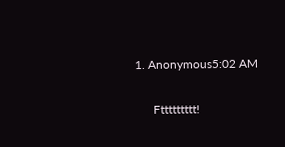1. Anonymous5:02 AM

      Fttttttttt!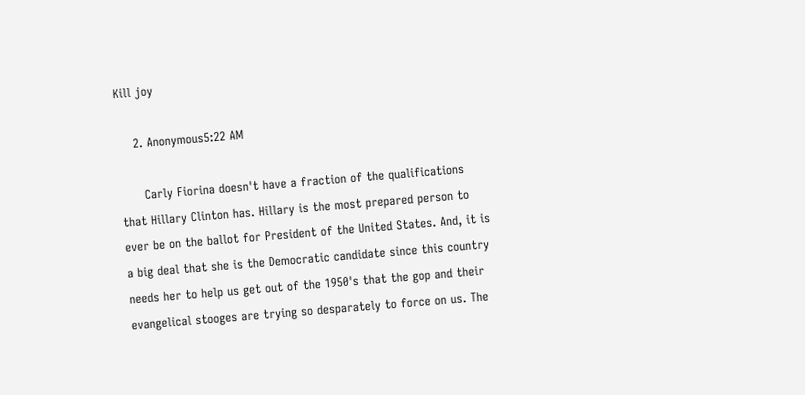Kill joy

    2. Anonymous5:22 AM

      Carly Fiorina doesn't have a fraction of the qualifications that Hillary Clinton has. Hillary is the most prepared person to ever be on the ballot for President of the United States. And, it is a big deal that she is the Democratic candidate since this country needs her to help us get out of the 1950's that the gop and their evangelical stooges are trying so desparately to force on us. The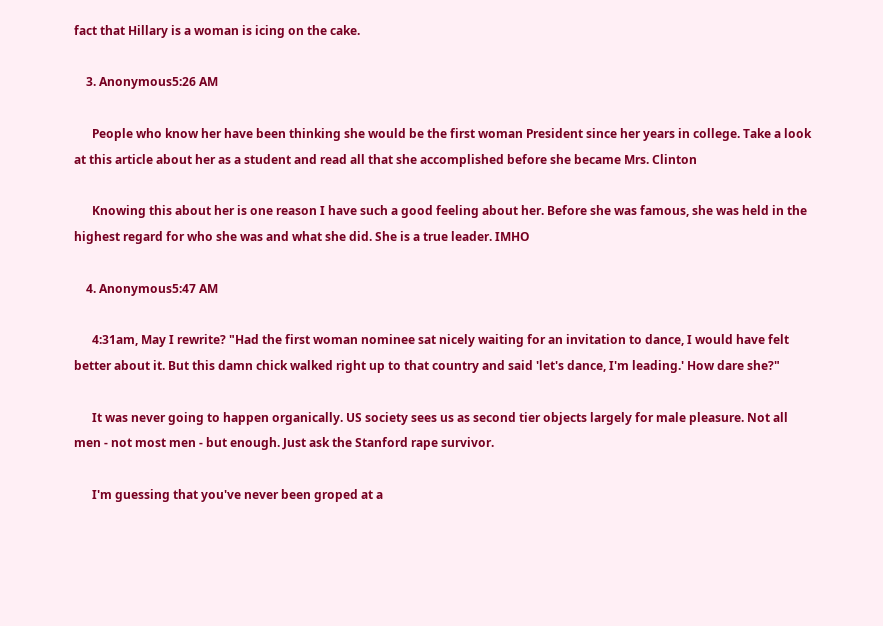fact that Hillary is a woman is icing on the cake.

    3. Anonymous5:26 AM

      People who know her have been thinking she would be the first woman President since her years in college. Take a look at this article about her as a student and read all that she accomplished before she became Mrs. Clinton

      Knowing this about her is one reason I have such a good feeling about her. Before she was famous, she was held in the highest regard for who she was and what she did. She is a true leader. IMHO

    4. Anonymous5:47 AM

      4:31am, May I rewrite? "Had the first woman nominee sat nicely waiting for an invitation to dance, I would have felt better about it. But this damn chick walked right up to that country and said 'let's dance, I'm leading.' How dare she?"

      It was never going to happen organically. US society sees us as second tier objects largely for male pleasure. Not all men - not most men - but enough. Just ask the Stanford rape survivor.

      I'm guessing that you've never been groped at a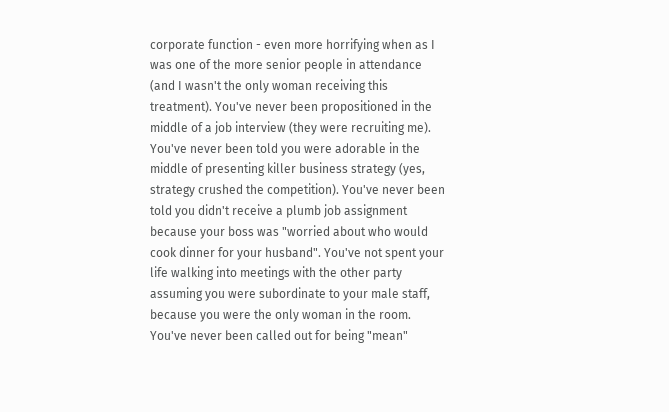corporate function - even more horrifying when as I was one of the more senior people in attendance (and I wasn't the only woman receiving this treatment). You've never been propositioned in the middle of a job interview (they were recruiting me). You've never been told you were adorable in the middle of presenting killer business strategy (yes, strategy crushed the competition). You've never been told you didn't receive a plumb job assignment because your boss was "worried about who would cook dinner for your husband". You've not spent your life walking into meetings with the other party assuming you were subordinate to your male staff, because you were the only woman in the room. You've never been called out for being "mean"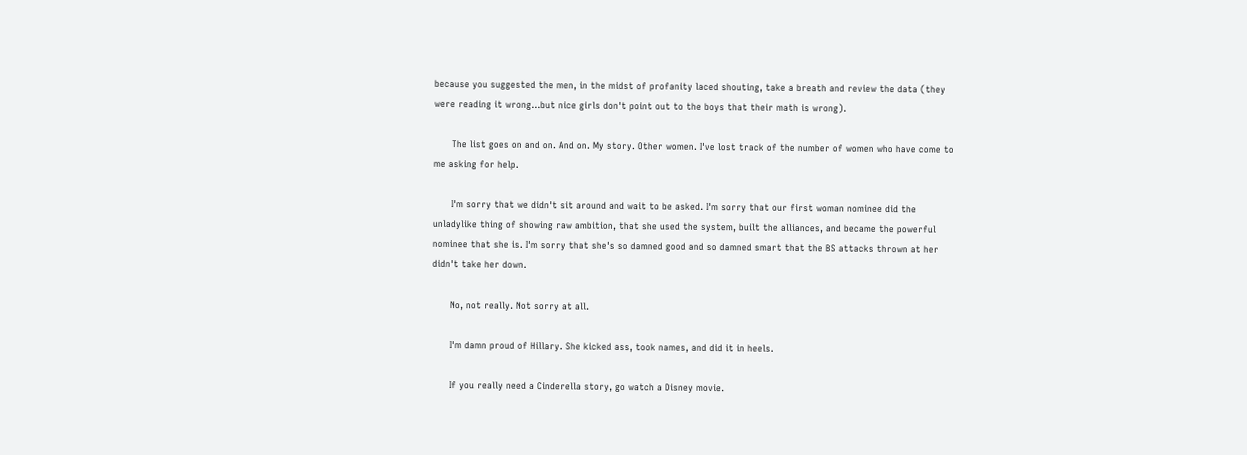because you suggested the men, in the midst of profanity laced shouting, take a breath and review the data (they were reading it wrong...but nice girls don't point out to the boys that their math is wrong).

      The list goes on and on. And on. My story. Other women. I've lost track of the number of women who have come to me asking for help.

      I'm sorry that we didn't sit around and wait to be asked. I'm sorry that our first woman nominee did the unladylike thing of showing raw ambition, that she used the system, built the alliances, and became the powerful nominee that she is. I'm sorry that she's so damned good and so damned smart that the BS attacks thrown at her didn't take her down.

      No, not really. Not sorry at all.

      I'm damn proud of Hillary. She kicked ass, took names, and did it in heels.

      If you really need a Cinderella story, go watch a Disney movie.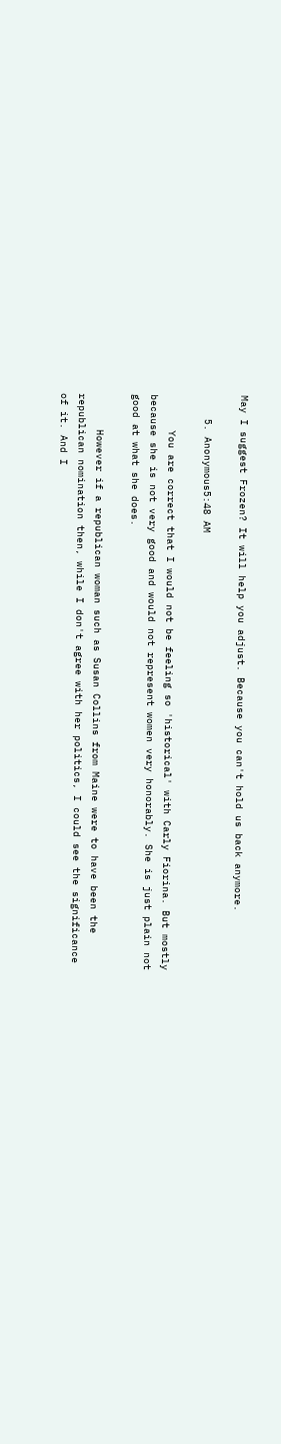May I suggest Frozen? It will help you adjust. Because you can't hold us back anymore.

    5. Anonymous5:48 AM

      You are correct that I would not be feeling so 'historical' with Carly Fiorina. But mostly because she is not very good and would not represent women very honorably. She is just plain not good at what she does.

      However if a republican woman such as Susan Collins from Maine were to have been the republican nomination then, while I don't agree with her politics, I could see the significance of it. And I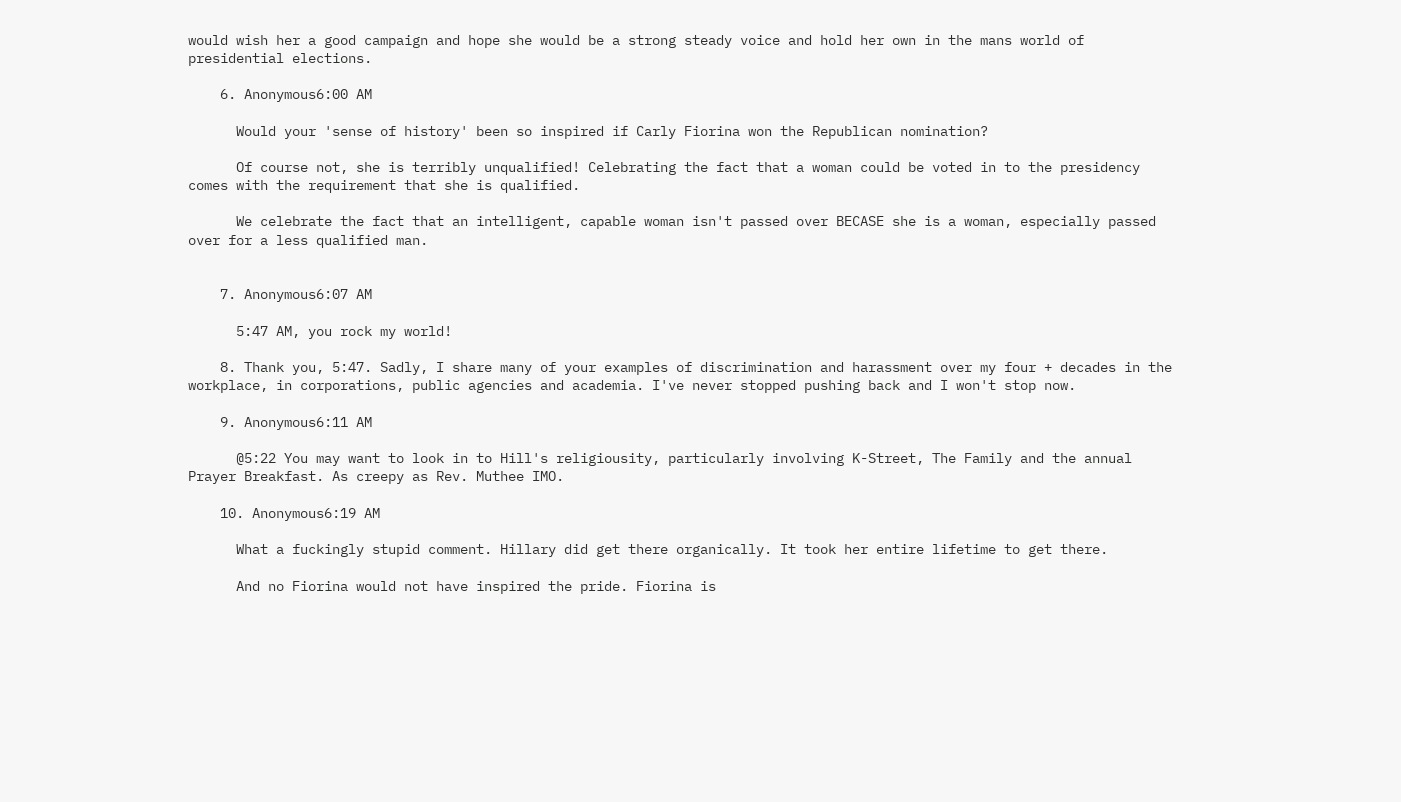would wish her a good campaign and hope she would be a strong steady voice and hold her own in the mans world of presidential elections.

    6. Anonymous6:00 AM

      Would your 'sense of history' been so inspired if Carly Fiorina won the Republican nomination?

      Of course not, she is terribly unqualified! Celebrating the fact that a woman could be voted in to the presidency comes with the requirement that she is qualified.

      We celebrate the fact that an intelligent, capable woman isn't passed over BECASE she is a woman, especially passed over for a less qualified man.


    7. Anonymous6:07 AM

      5:47 AM, you rock my world!

    8. Thank you, 5:47. Sadly, I share many of your examples of discrimination and harassment over my four + decades in the workplace, in corporations, public agencies and academia. I've never stopped pushing back and I won't stop now.

    9. Anonymous6:11 AM

      @5:22 You may want to look in to Hill's religiousity, particularly involving K-Street, The Family and the annual Prayer Breakfast. As creepy as Rev. Muthee IMO.

    10. Anonymous6:19 AM

      What a fuckingly stupid comment. Hillary did get there organically. It took her entire lifetime to get there.

      And no Fiorina would not have inspired the pride. Fiorina is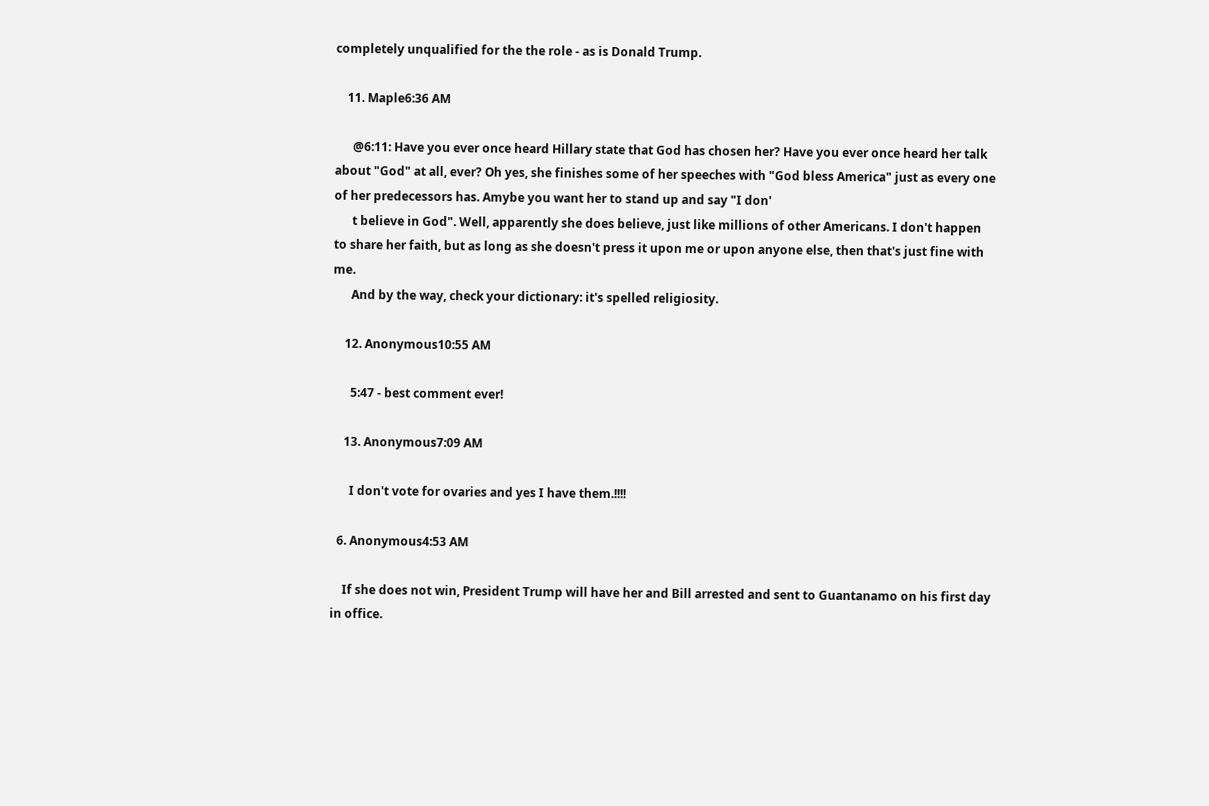completely unqualified for the the role - as is Donald Trump.

    11. Maple6:36 AM

      @6:11: Have you ever once heard Hillary state that God has chosen her? Have you ever once heard her talk about "God" at all, ever? Oh yes, she finishes some of her speeches with "God bless America" just as every one of her predecessors has. Amybe you want her to stand up and say "I don'
      t believe in God". Well, apparently she does believe, just like millions of other Americans. I don't happen to share her faith, but as long as she doesn't press it upon me or upon anyone else, then that's just fine with me.
      And by the way, check your dictionary: it's spelled religiosity.

    12. Anonymous10:55 AM

      5:47 - best comment ever!

    13. Anonymous7:09 AM

      I don't vote for ovaries and yes I have them.!!!!

  6. Anonymous4:53 AM

    If she does not win, President Trump will have her and Bill arrested and sent to Guantanamo on his first day in office.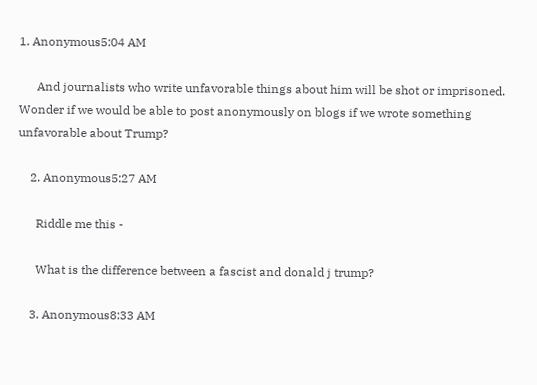1. Anonymous5:04 AM

      And journalists who write unfavorable things about him will be shot or imprisoned. Wonder if we would be able to post anonymously on blogs if we wrote something unfavorable about Trump?

    2. Anonymous5:27 AM

      Riddle me this -

      What is the difference between a fascist and donald j trump?

    3. Anonymous8:33 AM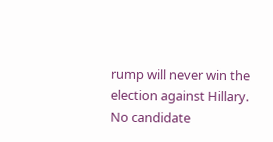rump will never win the election against Hillary. No candidate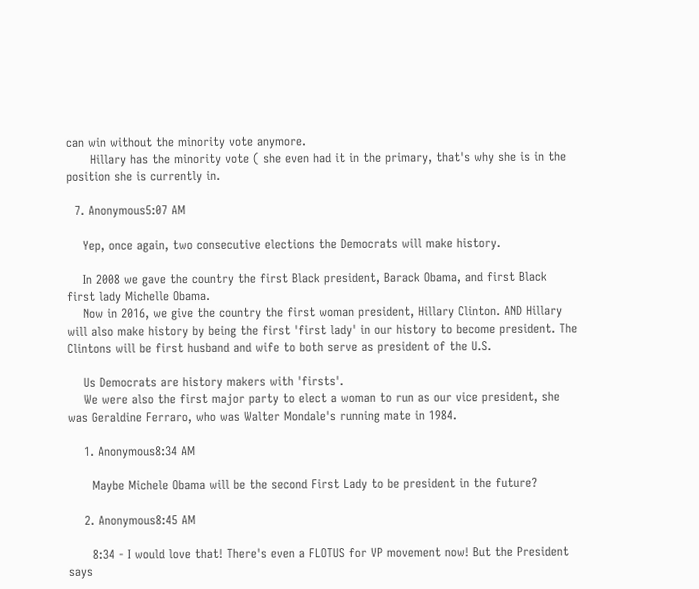can win without the minority vote anymore.
      Hillary has the minority vote ( she even had it in the primary, that's why she is in the position she is currently in.

  7. Anonymous5:07 AM

    Yep, once again, two consecutive elections the Democrats will make history.

    In 2008 we gave the country the first Black president, Barack Obama, and first Black first lady Michelle Obama.
    Now in 2016, we give the country the first woman president, Hillary Clinton. AND Hillary will also make history by being the first 'first lady' in our history to become president. The Clintons will be first husband and wife to both serve as president of the U.S.

    Us Democrats are history makers with 'firsts'.
    We were also the first major party to elect a woman to run as our vice president, she was Geraldine Ferraro, who was Walter Mondale's running mate in 1984.

    1. Anonymous8:34 AM

      Maybe Michele Obama will be the second First Lady to be president in the future?

    2. Anonymous8:45 AM

      8:34 - I would love that! There's even a FLOTUS for VP movement now! But the President says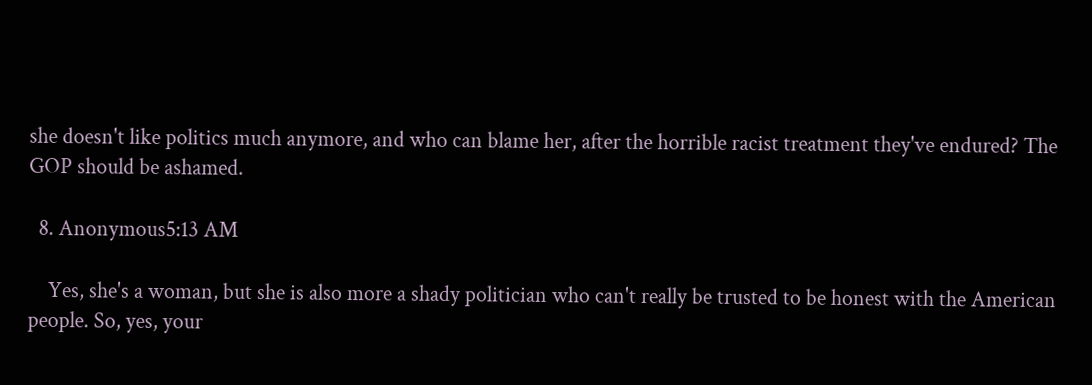she doesn't like politics much anymore, and who can blame her, after the horrible racist treatment they've endured? The GOP should be ashamed.

  8. Anonymous5:13 AM

    Yes, she's a woman, but she is also more a shady politician who can't really be trusted to be honest with the American people. So, yes, your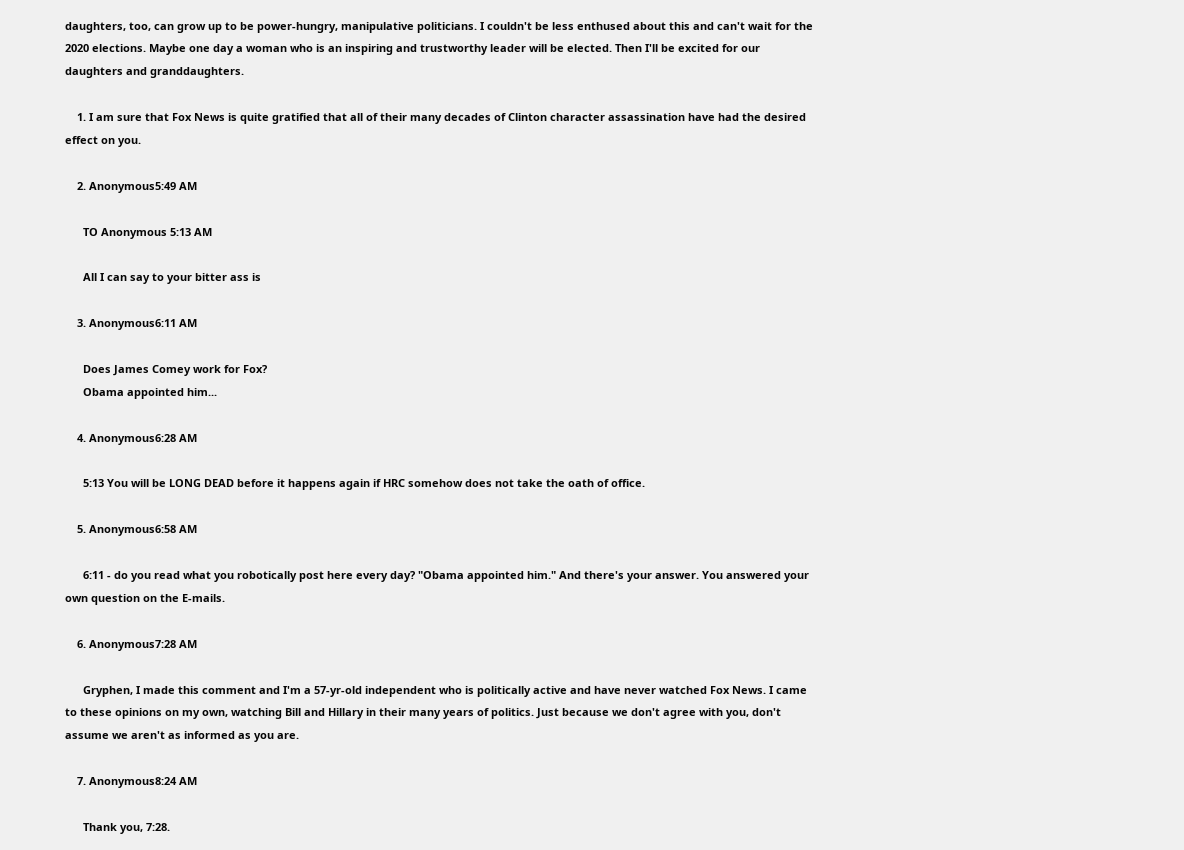daughters, too, can grow up to be power-hungry, manipulative politicians. I couldn't be less enthused about this and can't wait for the 2020 elections. Maybe one day a woman who is an inspiring and trustworthy leader will be elected. Then I'll be excited for our daughters and granddaughters.

    1. I am sure that Fox News is quite gratified that all of their many decades of Clinton character assassination have had the desired effect on you.

    2. Anonymous5:49 AM

      TO Anonymous 5:13 AM

      All I can say to your bitter ass is

    3. Anonymous6:11 AM

      Does James Comey work for Fox?
      Obama appointed him...

    4. Anonymous6:28 AM

      5:13 You will be LONG DEAD before it happens again if HRC somehow does not take the oath of office.

    5. Anonymous6:58 AM

      6:11 - do you read what you robotically post here every day? "Obama appointed him." And there's your answer. You answered your own question on the E-mails.

    6. Anonymous7:28 AM

      Gryphen, I made this comment and I'm a 57-yr-old independent who is politically active and have never watched Fox News. I came to these opinions on my own, watching Bill and Hillary in their many years of politics. Just because we don't agree with you, don't assume we aren't as informed as you are.

    7. Anonymous8:24 AM

      Thank you, 7:28.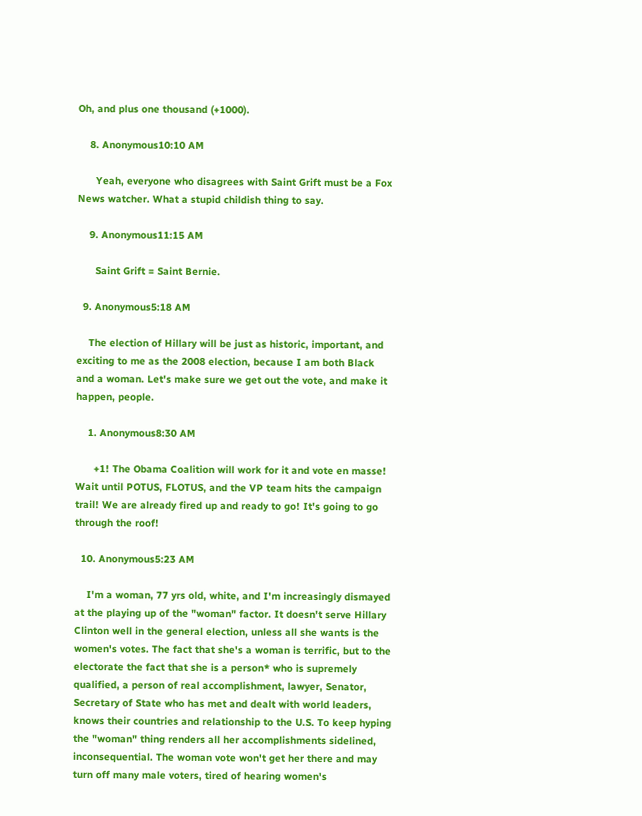Oh, and plus one thousand (+1000).

    8. Anonymous10:10 AM

      Yeah, everyone who disagrees with Saint Grift must be a Fox News watcher. What a stupid childish thing to say.

    9. Anonymous11:15 AM

      Saint Grift = Saint Bernie.

  9. Anonymous5:18 AM

    The election of Hillary will be just as historic, important, and exciting to me as the 2008 election, because I am both Black and a woman. Let's make sure we get out the vote, and make it happen, people.

    1. Anonymous8:30 AM

      +1! The Obama Coalition will work for it and vote en masse! Wait until POTUS, FLOTUS, and the VP team hits the campaign trail! We are already fired up and ready to go! It's going to go through the roof!

  10. Anonymous5:23 AM

    I'm a woman, 77 yrs old, white, and I'm increasingly dismayed at the playing up of the "woman" factor. It doesn't serve Hillary Clinton well in the general election, unless all she wants is the women's votes. The fact that she's a woman is terrific, but to the electorate the fact that she is a person* who is supremely qualified, a person of real accomplishment, lawyer, Senator, Secretary of State who has met and dealt with world leaders, knows their countries and relationship to the U.S. To keep hyping the "woman" thing renders all her accomplishments sidelined, inconsequential. The woman vote won't get her there and may turn off many male voters, tired of hearing women's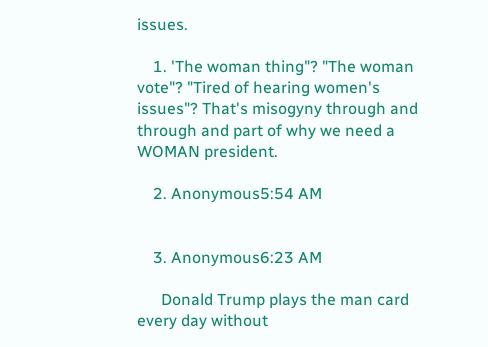issues.

    1. 'The woman thing"? "The woman vote"? "Tired of hearing women's issues"? That's misogyny through and through and part of why we need a WOMAN president.

    2. Anonymous5:54 AM


    3. Anonymous6:23 AM

      Donald Trump plays the man card every day without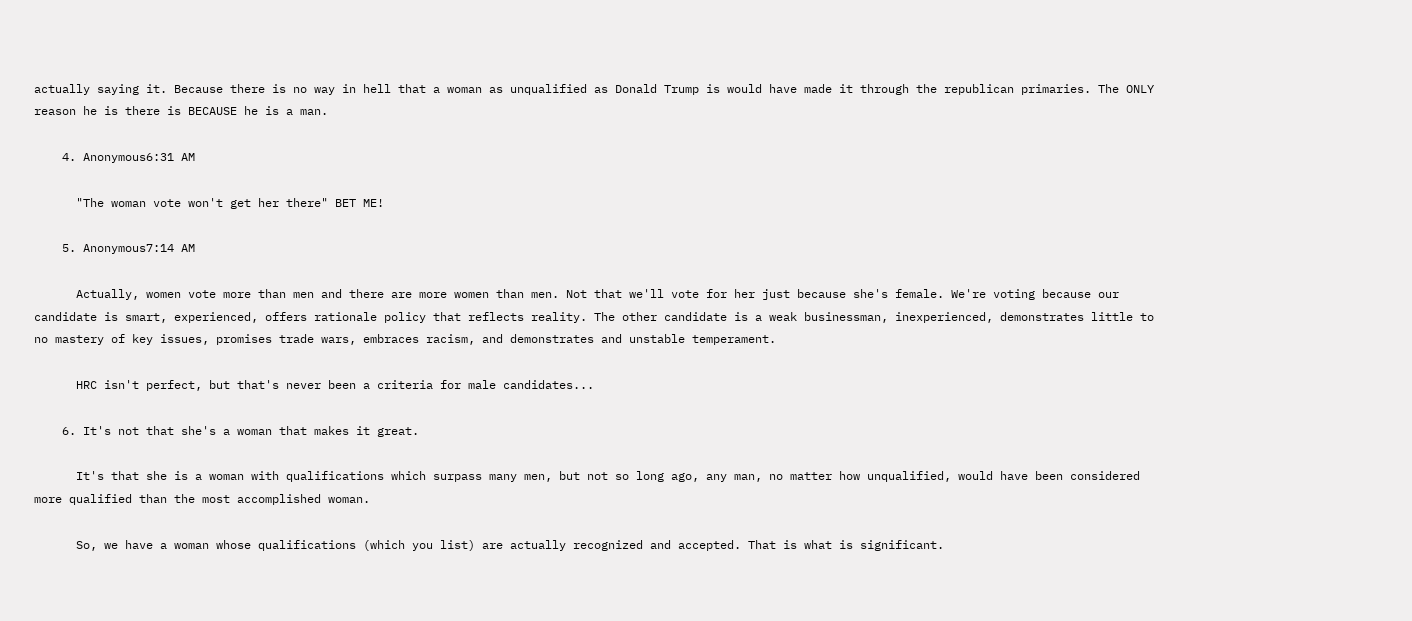actually saying it. Because there is no way in hell that a woman as unqualified as Donald Trump is would have made it through the republican primaries. The ONLY reason he is there is BECAUSE he is a man.

    4. Anonymous6:31 AM

      "The woman vote won't get her there" BET ME!

    5. Anonymous7:14 AM

      Actually, women vote more than men and there are more women than men. Not that we'll vote for her just because she's female. We're voting because our candidate is smart, experienced, offers rationale policy that reflects reality. The other candidate is a weak businessman, inexperienced, demonstrates little to no mastery of key issues, promises trade wars, embraces racism, and demonstrates and unstable temperament.

      HRC isn't perfect, but that's never been a criteria for male candidates...

    6. It's not that she's a woman that makes it great.

      It's that she is a woman with qualifications which surpass many men, but not so long ago, any man, no matter how unqualified, would have been considered more qualified than the most accomplished woman.

      So, we have a woman whose qualifications (which you list) are actually recognized and accepted. That is what is significant.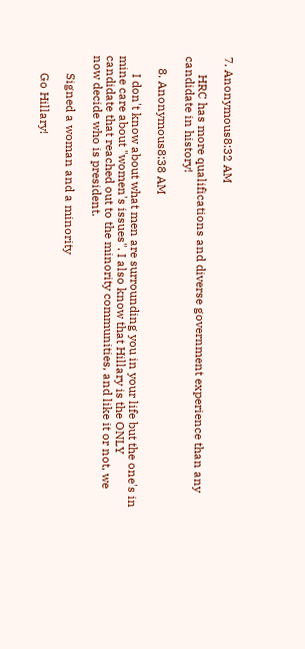7. Anonymous8:32 AM

      HRC has more qualifications and diverse government experience than any candidate in history!

    8. Anonymous8:38 AM

      I don't know about what men are surrounding you in your life but the one's in mine care about "women's issues". I also know that Hillary is the ONLY candidate that reached out to the minority communities, and like it or not, we now decide who is president.

      Signed a woman and a minority

      Go Hillary!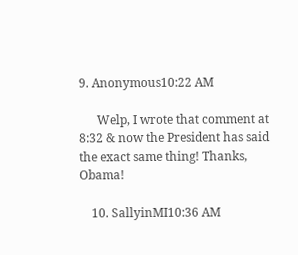9. Anonymous10:22 AM

      Welp, I wrote that comment at 8:32 & now the President has said the exact same thing! Thanks, Obama!

    10. SallyinMI10:36 AM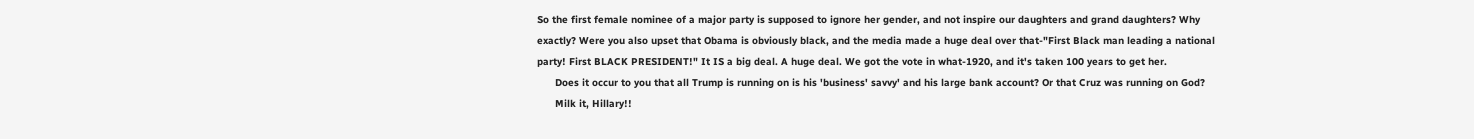So the first female nominee of a major party is supposed to ignore her gender, and not inspire our daughters and grand daughters? Why exactly? Were you also upset that Obama is obviously black, and the media made a huge deal over that-"First Black man leading a national party! First BLACK PRESIDENT!" It IS a big deal. A huge deal. We got the vote in what-1920, and it's taken 100 years to get her.
      Does it occur to you that all Trump is running on is his 'business' savvy' and his large bank account? Or that Cruz was running on God?
      Milk it, Hillary!!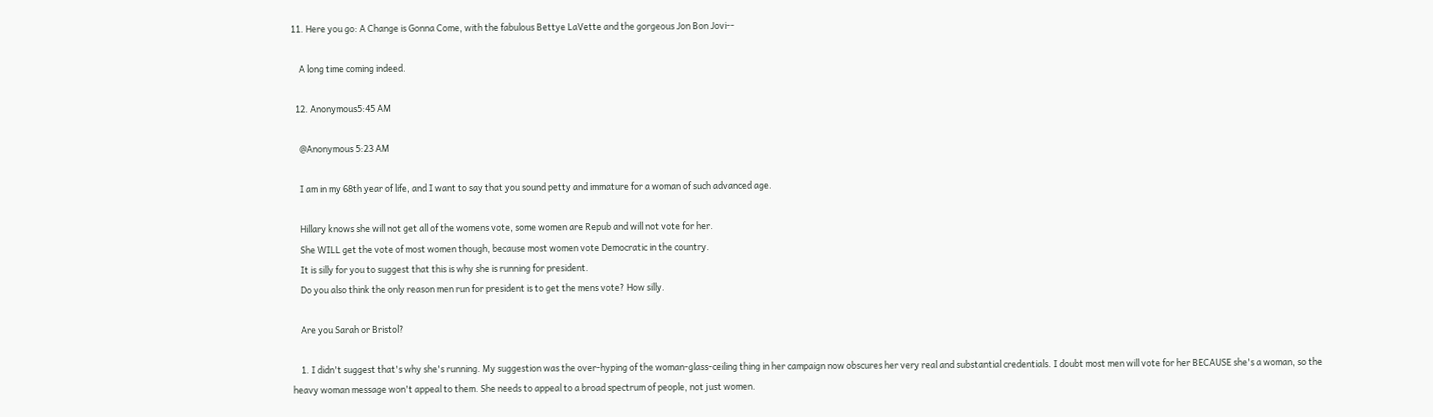11. Here you go: A Change is Gonna Come, with the fabulous Bettye LaVette and the gorgeous Jon Bon Jovi--

    A long time coming indeed.

  12. Anonymous5:45 AM

    @Anonymous 5:23 AM

    I am in my 68th year of life, and I want to say that you sound petty and immature for a woman of such advanced age.

    Hillary knows she will not get all of the womens vote, some women are Repub and will not vote for her.
    She WILL get the vote of most women though, because most women vote Democratic in the country.
    It is silly for you to suggest that this is why she is running for president.
    Do you also think the only reason men run for president is to get the mens vote? How silly.

    Are you Sarah or Bristol?

    1. I didn't suggest that's why she's running. My suggestion was the over-hyping of the woman-glass-ceiling thing in her campaign now obscures her very real and substantial credentials. I doubt most men will vote for her BECAUSE she's a woman, so the heavy woman message won't appeal to them. She needs to appeal to a broad spectrum of people, not just women.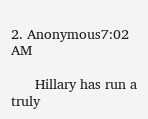2. Anonymous7:02 AM

      Hillary has run a truly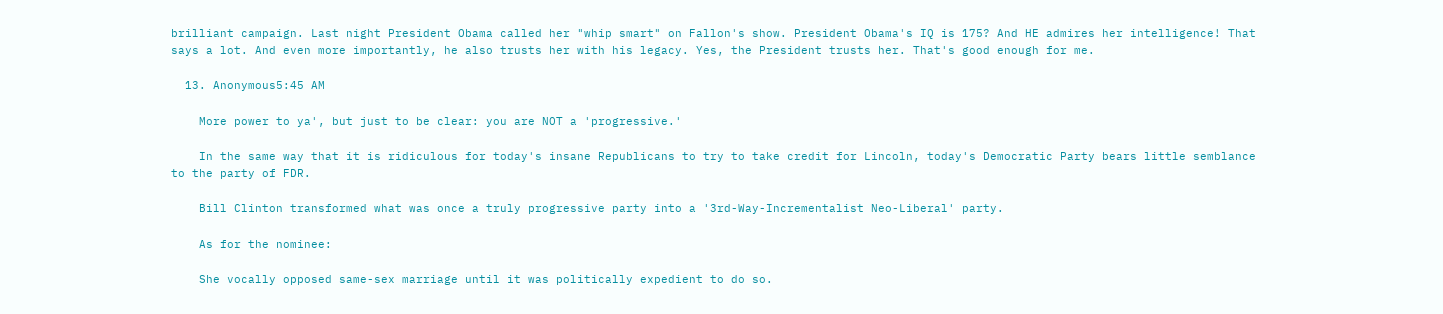brilliant campaign. Last night President Obama called her "whip smart" on Fallon's show. President Obama's IQ is 175? And HE admires her intelligence! That says a lot. And even more importantly, he also trusts her with his legacy. Yes, the President trusts her. That's good enough for me.

  13. Anonymous5:45 AM

    More power to ya', but just to be clear: you are NOT a 'progressive.'

    In the same way that it is ridiculous for today's insane Republicans to try to take credit for Lincoln, today's Democratic Party bears little semblance to the party of FDR.

    Bill Clinton transformed what was once a truly progressive party into a '3rd-Way-Incrementalist Neo-Liberal' party.

    As for the nominee:

    She vocally opposed same-sex marriage until it was politically expedient to do so.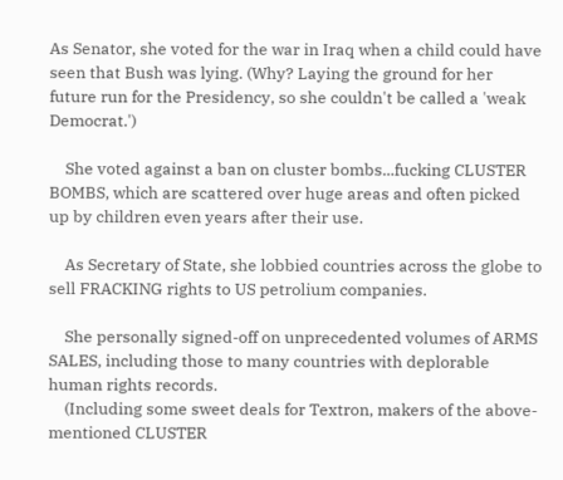As Senator, she voted for the war in Iraq when a child could have seen that Bush was lying. (Why? Laying the ground for her future run for the Presidency, so she couldn't be called a 'weak Democrat.')

    She voted against a ban on cluster bombs...fucking CLUSTER BOMBS, which are scattered over huge areas and often picked up by children even years after their use.

    As Secretary of State, she lobbied countries across the globe to sell FRACKING rights to US petrolium companies.

    She personally signed-off on unprecedented volumes of ARMS SALES, including those to many countries with deplorable human rights records.
    (Including some sweet deals for Textron, makers of the above-mentioned CLUSTER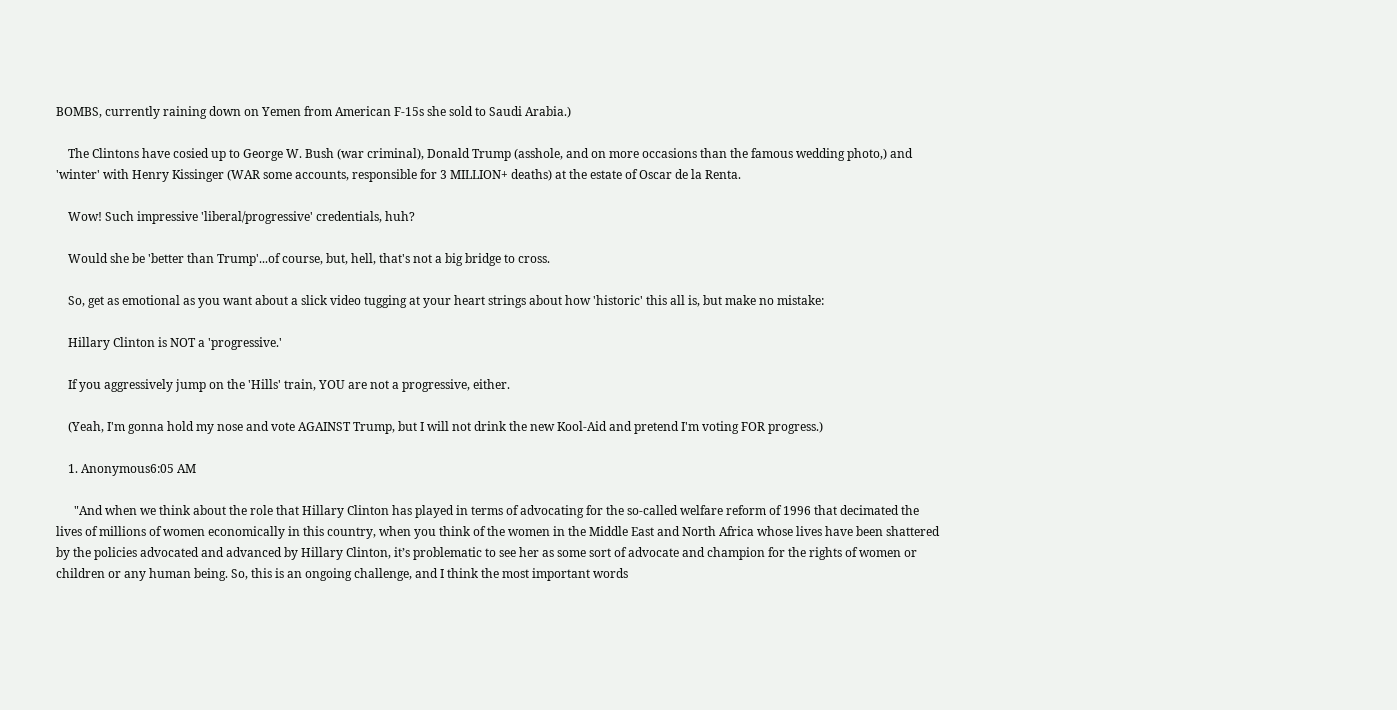BOMBS, currently raining down on Yemen from American F-15s she sold to Saudi Arabia.)

    The Clintons have cosied up to George W. Bush (war criminal), Donald Trump (asshole, and on more occasions than the famous wedding photo,) and 'winter' with Henry Kissinger (WAR some accounts, responsible for 3 MILLION+ deaths) at the estate of Oscar de la Renta.

    Wow! Such impressive 'liberal/progressive' credentials, huh?

    Would she be 'better than Trump'...of course, but, hell, that's not a big bridge to cross.

    So, get as emotional as you want about a slick video tugging at your heart strings about how 'historic' this all is, but make no mistake:

    Hillary Clinton is NOT a 'progressive.'

    If you aggressively jump on the 'Hills' train, YOU are not a progressive, either.

    (Yeah, I'm gonna hold my nose and vote AGAINST Trump, but I will not drink the new Kool-Aid and pretend I'm voting FOR progress.)

    1. Anonymous6:05 AM

      "And when we think about the role that Hillary Clinton has played in terms of advocating for the so-called welfare reform of 1996 that decimated the lives of millions of women economically in this country, when you think of the women in the Middle East and North Africa whose lives have been shattered by the policies advocated and advanced by Hillary Clinton, it’s problematic to see her as some sort of advocate and champion for the rights of women or children or any human being. So, this is an ongoing challenge, and I think the most important words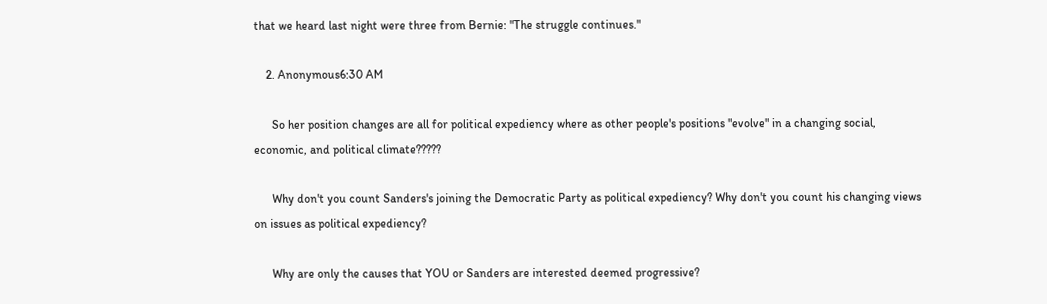that we heard last night were three from Bernie: "The struggle continues."

    2. Anonymous6:30 AM

      So her position changes are all for political expediency where as other people's positions "evolve" in a changing social, economic, and political climate?????

      Why don't you count Sanders's joining the Democratic Party as political expediency? Why don't you count his changing views on issues as political expediency?

      Why are only the causes that YOU or Sanders are interested deemed progressive?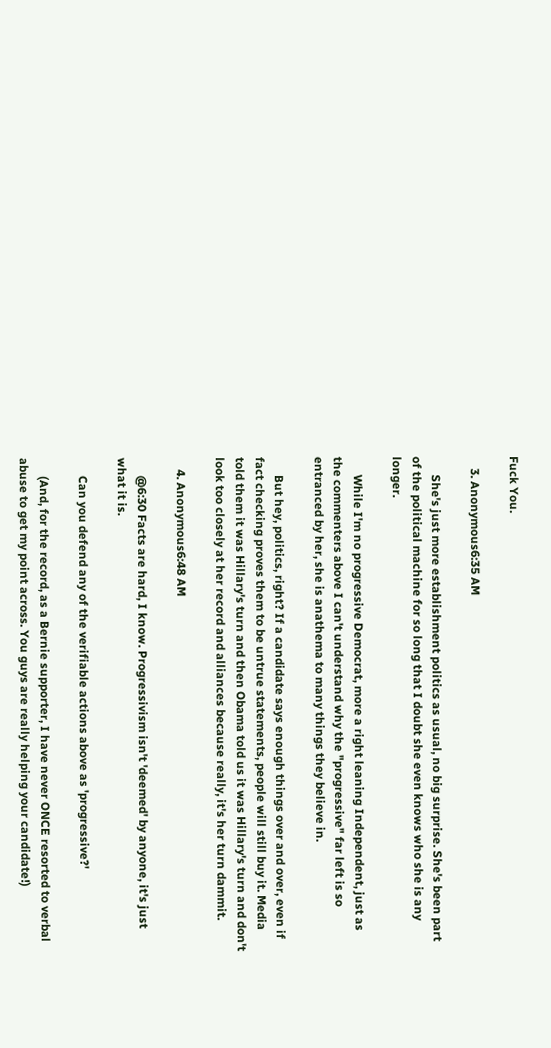Fuck You.

    3. Anonymous6:35 AM

      She's just more establishment politics as usual, no big surprise. She's been part of the political machine for so long that I doubt she even knows who she is any longer.

      While I'm no progressive Democrat, more a right leaning Independent, just as the commenters above I can't understand why the "progressive" far left is so entranced by her, she is anathema to many things they believe in.

      But hey, politics, right? If a candidate says enough things over and over, even if fact checking proves them to be untrue statements, people will still buy it. Media told them it was Hillary's turn and then Obama told us it was Hillary's turn and don't look too closely at her record and alliances because really, it's her turn dammit.

    4. Anonymous6:48 AM

      @6:30 Facts are hard, I know. Progressivism isn't 'deemed' by anyone, it's just what it is.

      Can you defend any of the verifiable actions above as 'progressive?'

      (And, for the record, as a Bernie supporter, I have never ONCE resorted to verbal abuse to get my point across. You guys are really helping your candidate!)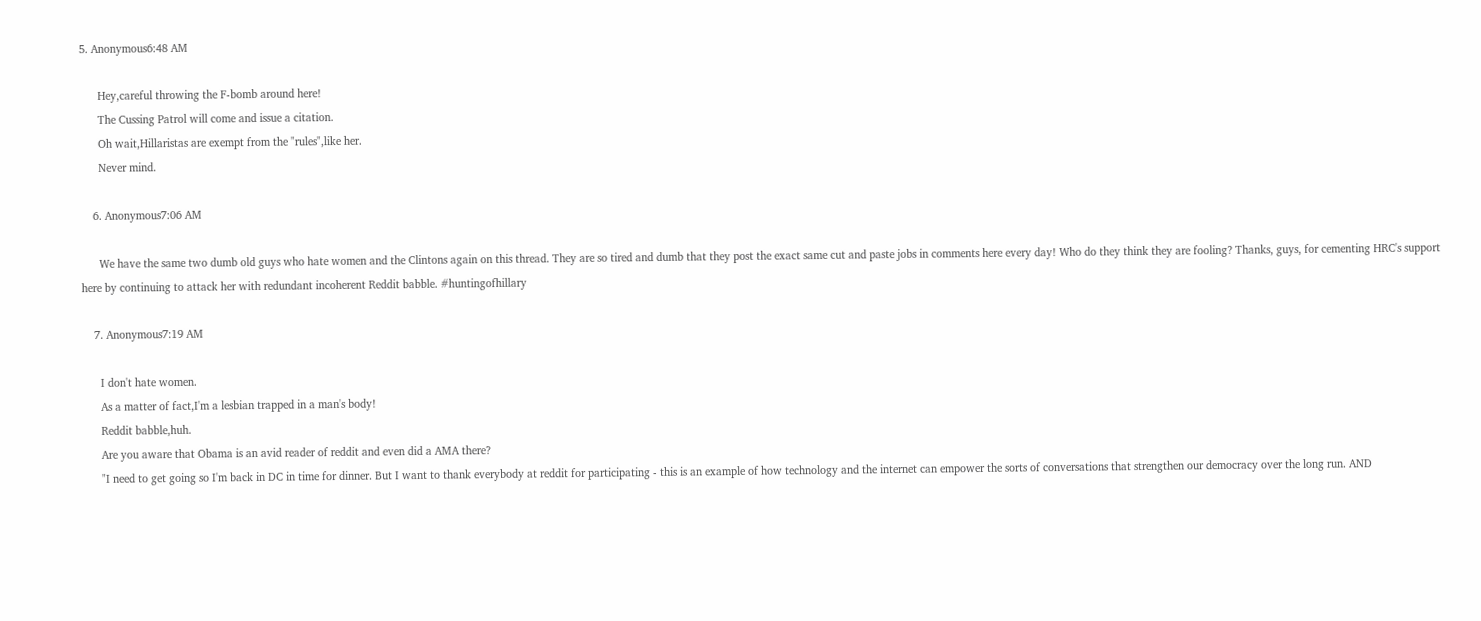5. Anonymous6:48 AM

      Hey,careful throwing the F-bomb around here!
      The Cussing Patrol will come and issue a citation.
      Oh wait,Hillaristas are exempt from the "rules",like her.
      Never mind.

    6. Anonymous7:06 AM

      We have the same two dumb old guys who hate women and the Clintons again on this thread. They are so tired and dumb that they post the exact same cut and paste jobs in comments here every day! Who do they think they are fooling? Thanks, guys, for cementing HRC's support here by continuing to attack her with redundant incoherent Reddit babble. #huntingofhillary

    7. Anonymous7:19 AM

      I don't hate women.
      As a matter of fact,I'm a lesbian trapped in a man's body!
      Reddit babble,huh.
      Are you aware that Obama is an avid reader of reddit and even did a AMA there?
      "I need to get going so I'm back in DC in time for dinner. But I want to thank everybody at reddit for participating - this is an example of how technology and the internet can empower the sorts of conversations that strengthen our democracy over the long run. AND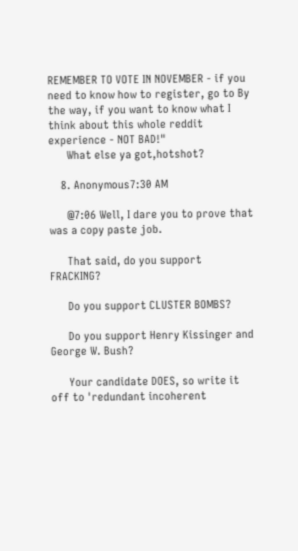REMEMBER TO VOTE IN NOVEMBER - if you need to know how to register, go to By the way, if you want to know what I think about this whole reddit experience - NOT BAD!"
      What else ya got,hotshot?

    8. Anonymous7:30 AM

      @7:06 Well, I dare you to prove that was a copy paste job.

      That said, do you support FRACKING?

      Do you support CLUSTER BOMBS?

      Do you support Henry Kissinger and George W. Bush?

      Your candidate DOES, so write it off to 'redundant incoherent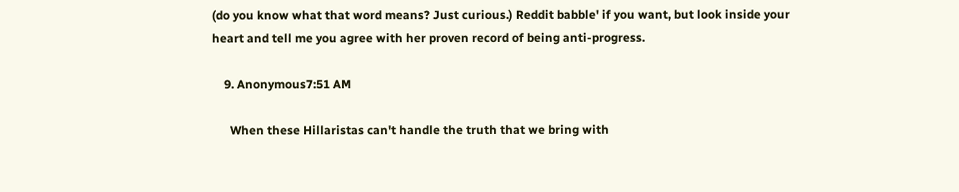(do you know what that word means? Just curious.) Reddit babble' if you want, but look inside your heart and tell me you agree with her proven record of being anti-progress.

    9. Anonymous7:51 AM

      When these Hillaristas can't handle the truth that we bring with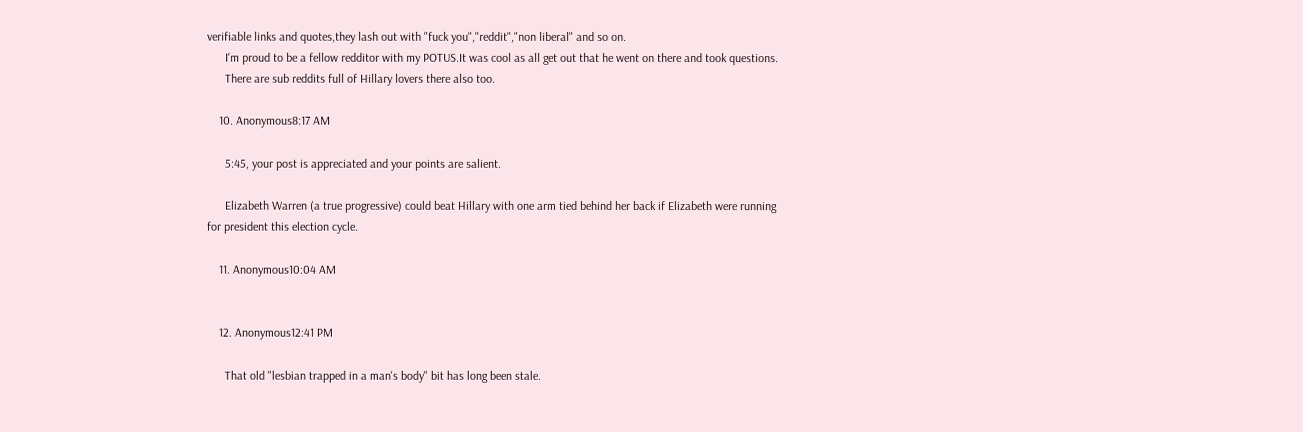verifiable links and quotes,they lash out with "fuck you","reddit","non liberal" and so on.
      I'm proud to be a fellow redditor with my POTUS.It was cool as all get out that he went on there and took questions.
      There are sub reddits full of Hillary lovers there also too.

    10. Anonymous8:17 AM

      5:45, your post is appreciated and your points are salient.

      Elizabeth Warren (a true progressive) could beat Hillary with one arm tied behind her back if Elizabeth were running for president this election cycle.

    11. Anonymous10:04 AM


    12. Anonymous12:41 PM

      That old "lesbian trapped in a man's body" bit has long been stale.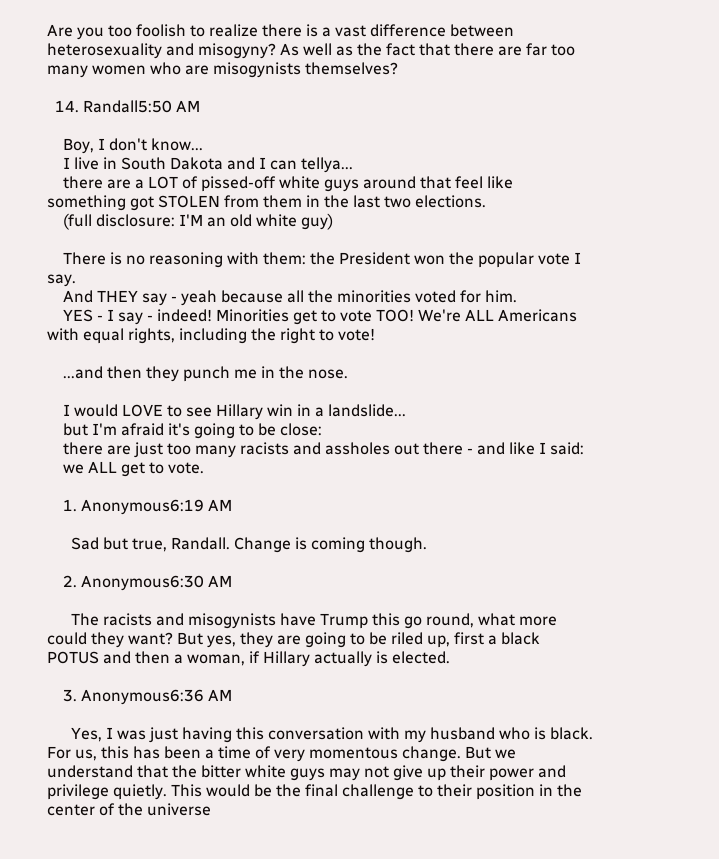Are you too foolish to realize there is a vast difference between heterosexuality and misogyny? As well as the fact that there are far too many women who are misogynists themselves?

  14. Randall5:50 AM

    Boy, I don't know...
    I live in South Dakota and I can tellya...
    there are a LOT of pissed-off white guys around that feel like something got STOLEN from them in the last two elections.
    (full disclosure: I'M an old white guy)

    There is no reasoning with them: the President won the popular vote I say.
    And THEY say - yeah because all the minorities voted for him.
    YES - I say - indeed! Minorities get to vote TOO! We're ALL Americans with equal rights, including the right to vote!

    ...and then they punch me in the nose.

    I would LOVE to see Hillary win in a landslide...
    but I'm afraid it's going to be close:
    there are just too many racists and assholes out there - and like I said:
    we ALL get to vote.

    1. Anonymous6:19 AM

      Sad but true, Randall. Change is coming though.

    2. Anonymous6:30 AM

      The racists and misogynists have Trump this go round, what more could they want? But yes, they are going to be riled up, first a black POTUS and then a woman, if Hillary actually is elected.

    3. Anonymous6:36 AM

      Yes, I was just having this conversation with my husband who is black. For us, this has been a time of very momentous change. But we understand that the bitter white guys may not give up their power and privilege quietly. This would be the final challenge to their position in the center of the universe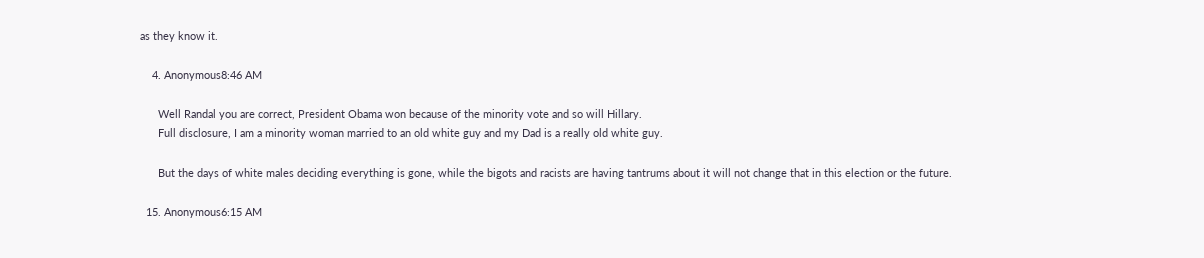as they know it.

    4. Anonymous8:46 AM

      Well Randal you are correct, President Obama won because of the minority vote and so will Hillary.
      Full disclosure, I am a minority woman married to an old white guy and my Dad is a really old white guy.

      But the days of white males deciding everything is gone, while the bigots and racists are having tantrums about it will not change that in this election or the future.

  15. Anonymous6:15 AM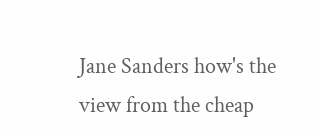Jane Sanders how's the view from the cheap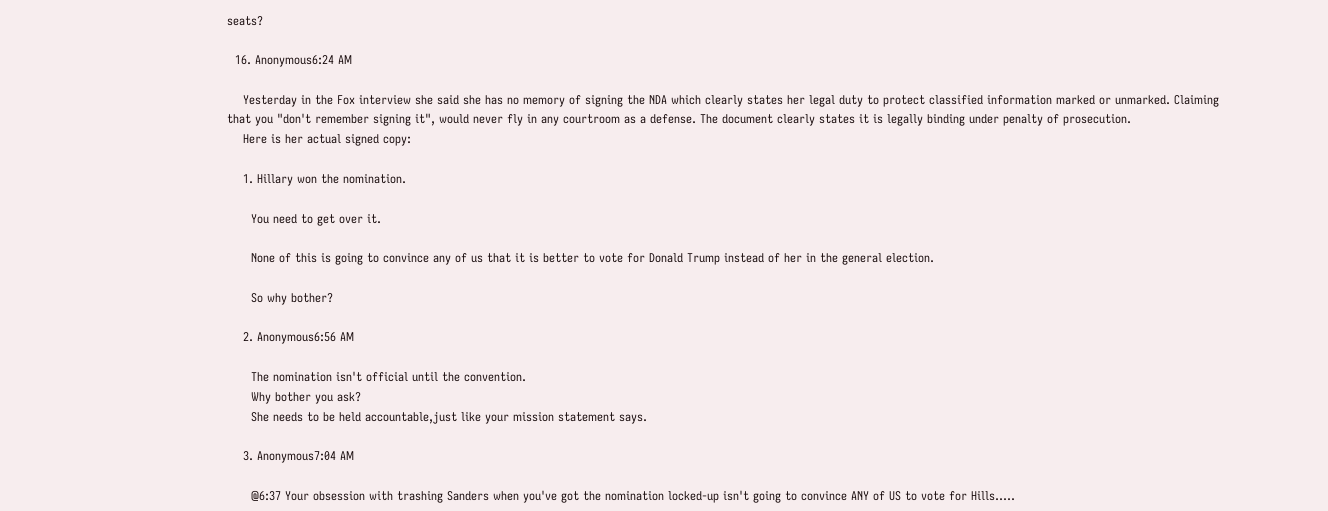seats?

  16. Anonymous6:24 AM

    Yesterday in the Fox interview she said she has no memory of signing the NDA which clearly states her legal duty to protect classified information marked or unmarked. Claiming that you "don't remember signing it", would never fly in any courtroom as a defense. The document clearly states it is legally binding under penalty of prosecution.
    Here is her actual signed copy:

    1. Hillary won the nomination.

      You need to get over it.

      None of this is going to convince any of us that it is better to vote for Donald Trump instead of her in the general election.

      So why bother?

    2. Anonymous6:56 AM

      The nomination isn't official until the convention.
      Why bother you ask?
      She needs to be held accountable,just like your mission statement says.

    3. Anonymous7:04 AM

      @6:37 Your obsession with trashing Sanders when you've got the nomination locked-up isn't going to convince ANY of US to vote for Hills.....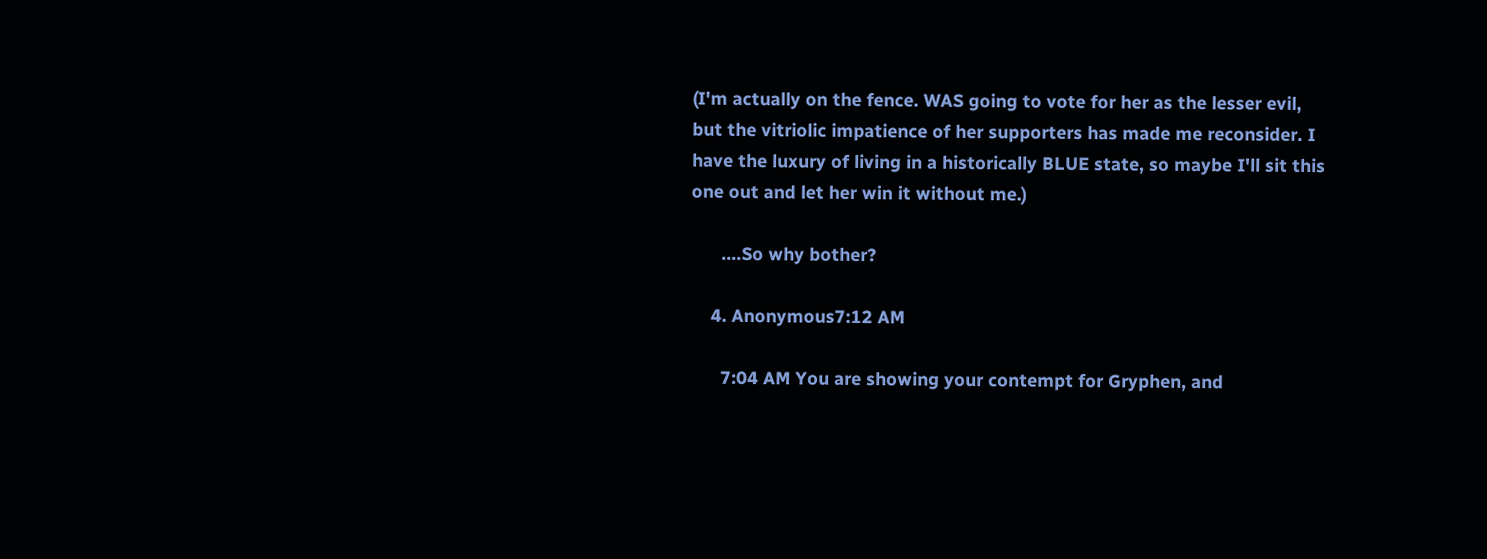(I'm actually on the fence. WAS going to vote for her as the lesser evil, but the vitriolic impatience of her supporters has made me reconsider. I have the luxury of living in a historically BLUE state, so maybe I'll sit this one out and let her win it without me.)

      ....So why bother?

    4. Anonymous7:12 AM

      7:04 AM You are showing your contempt for Gryphen, and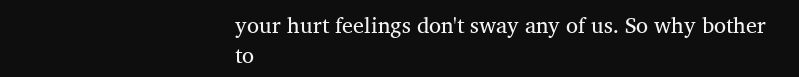your hurt feelings don't sway any of us. So why bother to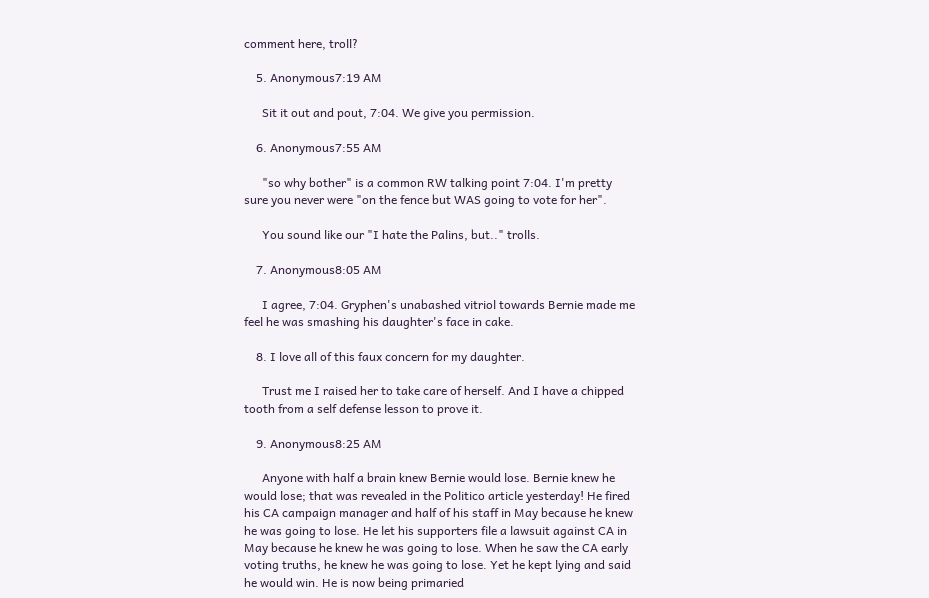comment here, troll?

    5. Anonymous7:19 AM

      Sit it out and pout, 7:04. We give you permission.

    6. Anonymous7:55 AM

      "so why bother" is a common RW talking point 7:04. I'm pretty sure you never were "on the fence but WAS going to vote for her".

      You sound like our "I hate the Palins, but.." trolls.

    7. Anonymous8:05 AM

      I agree, 7:04. Gryphen's unabashed vitriol towards Bernie made me feel he was smashing his daughter's face in cake.

    8. I love all of this faux concern for my daughter.

      Trust me I raised her to take care of herself. And I have a chipped tooth from a self defense lesson to prove it.

    9. Anonymous8:25 AM

      Anyone with half a brain knew Bernie would lose. Bernie knew he would lose; that was revealed in the Politico article yesterday! He fired his CA campaign manager and half of his staff in May because he knew he was going to lose. He let his supporters file a lawsuit against CA in May because he knew he was going to lose. When he saw the CA early voting truths, he knew he was going to lose. Yet he kept lying and said he would win. He is now being primaried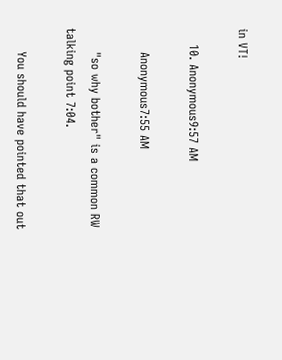in VT!

    10. Anonymous9:57 AM

      Anonymous7:55 AM

      "so why bother" is a common RW talking point 7:04.

      You should have pointed that out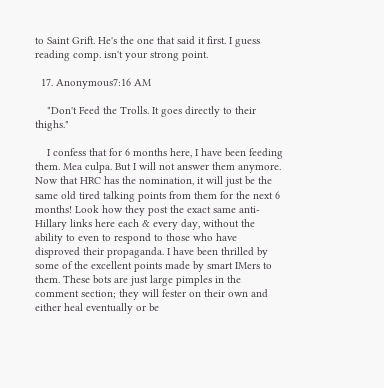to Saint Grift. He's the one that said it first. I guess reading comp. isn't your strong point.

  17. Anonymous7:16 AM

    "Don't Feed the Trolls. It goes directly to their thighs."

    I confess that for 6 months here, I have been feeding them. Mea culpa. But I will not answer them anymore. Now that HRC has the nomination, it will just be the same old tired talking points from them for the next 6 months! Look how they post the exact same anti-Hillary links here each & every day, without the ability to even to respond to those who have disproved their propaganda. I have been thrilled by some of the excellent points made by smart IMers to them. These bots are just large pimples in the comment section; they will fester on their own and either heal eventually or be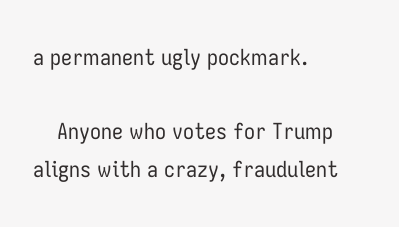a permanent ugly pockmark.

    Anyone who votes for Trump aligns with a crazy, fraudulent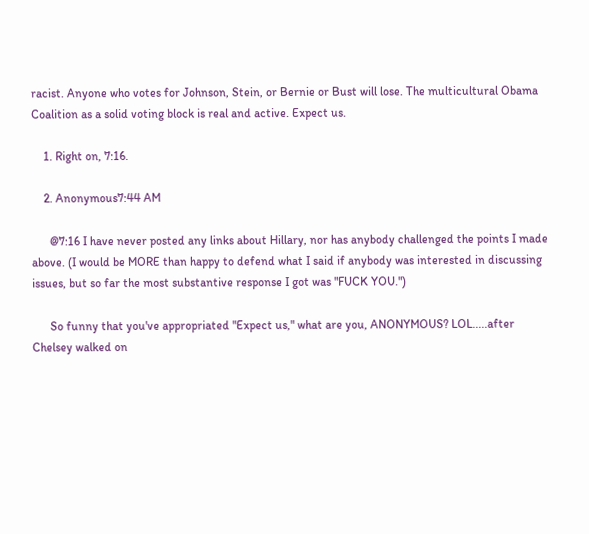racist. Anyone who votes for Johnson, Stein, or Bernie or Bust will lose. The multicultural Obama Coalition as a solid voting block is real and active. Expect us.

    1. Right on, 7:16.

    2. Anonymous7:44 AM

      @7:16 I have never posted any links about Hillary, nor has anybody challenged the points I made above. (I would be MORE than happy to defend what I said if anybody was interested in discussing issues, but so far the most substantive response I got was "FUCK YOU.")

      So funny that you've appropriated "Expect us," what are you, ANONYMOUS? LOL.....after Chelsey walked on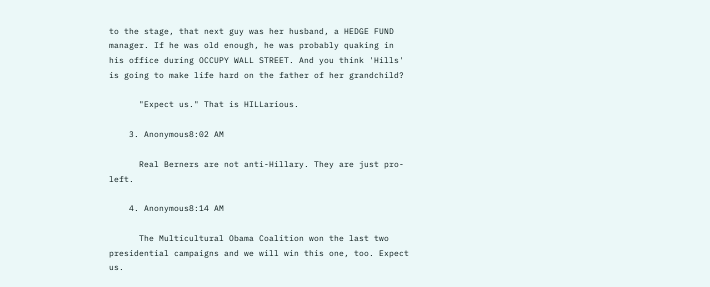to the stage, that next guy was her husband, a HEDGE FUND manager. If he was old enough, he was probably quaking in his office during OCCUPY WALL STREET. And you think 'Hills' is going to make life hard on the father of her grandchild?

      "Expect us." That is HILLarious.

    3. Anonymous8:02 AM

      Real Berners are not anti-Hillary. They are just pro-left.

    4. Anonymous8:14 AM

      The Multicultural Obama Coalition won the last two presidential campaigns and we will win this one, too. Expect us.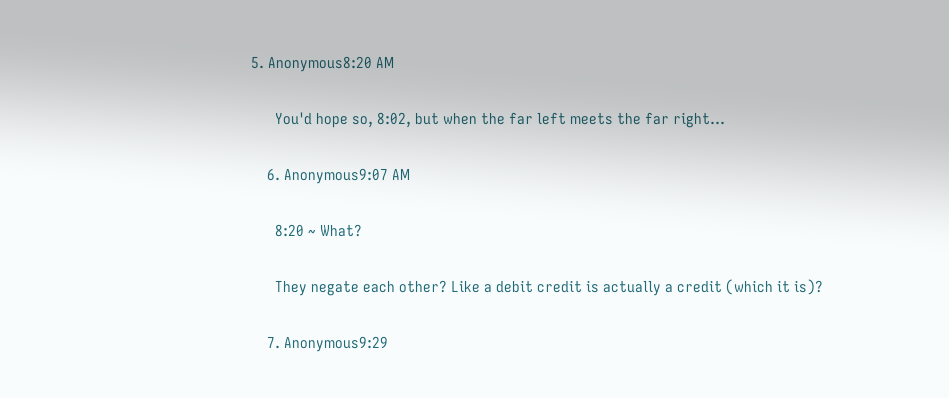5. Anonymous8:20 AM

      You'd hope so, 8:02, but when the far left meets the far right...

    6. Anonymous9:07 AM

      8:20 ~ What?

      They negate each other? Like a debit credit is actually a credit (which it is)?

    7. Anonymous9:29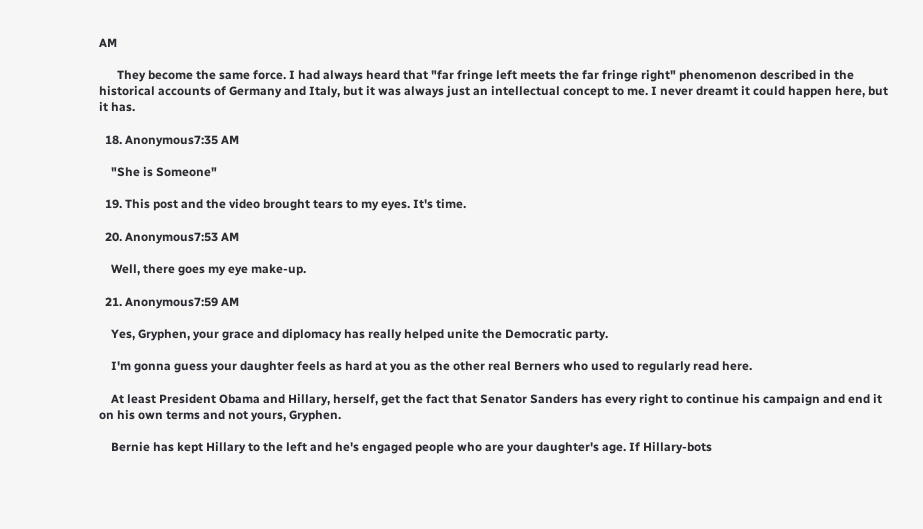AM

      They become the same force. I had always heard that "far fringe left meets the far fringe right" phenomenon described in the historical accounts of Germany and Italy, but it was always just an intellectual concept to me. I never dreamt it could happen here, but it has.

  18. Anonymous7:35 AM

    "She is Someone"

  19. This post and the video brought tears to my eyes. It's time.

  20. Anonymous7:53 AM

    Well, there goes my eye make-up.

  21. Anonymous7:59 AM

    Yes, Gryphen, your grace and diplomacy has really helped unite the Democratic party.

    I'm gonna guess your daughter feels as hard at you as the other real Berners who used to regularly read here.

    At least President Obama and Hillary, herself, get the fact that Senator Sanders has every right to continue his campaign and end it on his own terms and not yours, Gryphen.

    Bernie has kept Hillary to the left and he's engaged people who are your daughter's age. If Hillary-bots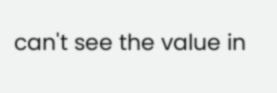can't see the value in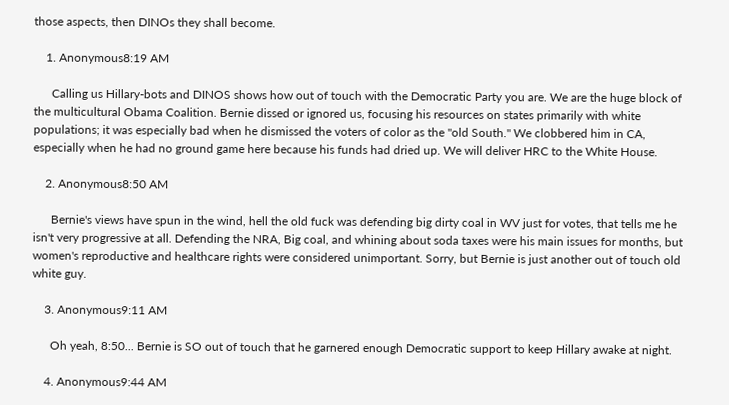those aspects, then DINOs they shall become.

    1. Anonymous8:19 AM

      Calling us Hillary-bots and DINOS shows how out of touch with the Democratic Party you are. We are the huge block of the multicultural Obama Coalition. Bernie dissed or ignored us, focusing his resources on states primarily with white populations; it was especially bad when he dismissed the voters of color as the "old South." We clobbered him in CA, especially when he had no ground game here because his funds had dried up. We will deliver HRC to the White House.

    2. Anonymous8:50 AM

      Bernie's views have spun in the wind, hell the old fuck was defending big dirty coal in WV just for votes, that tells me he isn't very progressive at all. Defending the NRA, Big coal, and whining about soda taxes were his main issues for months, but women's reproductive and healthcare rights were considered unimportant. Sorry, but Bernie is just another out of touch old white guy.

    3. Anonymous9:11 AM

      Oh yeah, 8:50... Bernie is SO out of touch that he garnered enough Democratic support to keep Hillary awake at night.

    4. Anonymous9:44 AM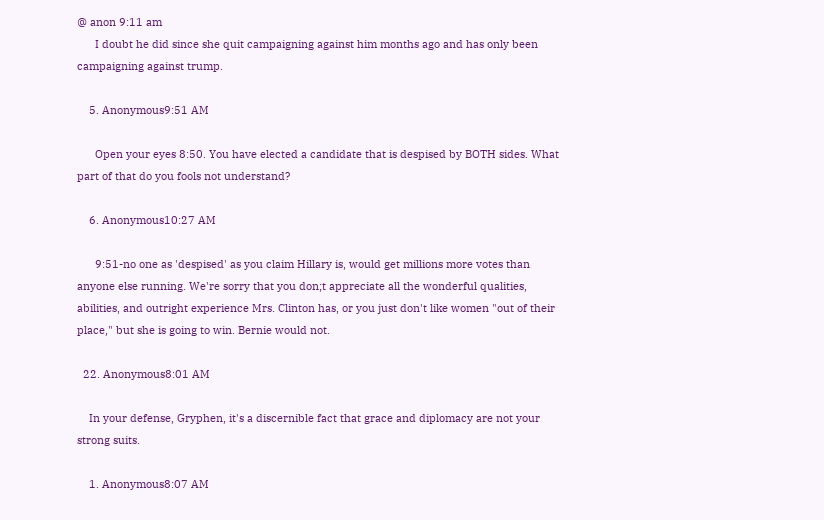@ anon 9:11 am
      I doubt he did since she quit campaigning against him months ago and has only been campaigning against trump.

    5. Anonymous9:51 AM

      Open your eyes 8:50. You have elected a candidate that is despised by BOTH sides. What part of that do you fools not understand?

    6. Anonymous10:27 AM

      9:51-no one as 'despised' as you claim Hillary is, would get millions more votes than anyone else running. We're sorry that you don;t appreciate all the wonderful qualities, abilities, and outright experience Mrs. Clinton has, or you just don't like women "out of their place," but she is going to win. Bernie would not.

  22. Anonymous8:01 AM

    In your defense, Gryphen, it's a discernible fact that grace and diplomacy are not your strong suits.

    1. Anonymous8:07 AM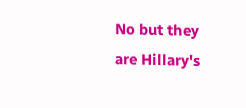No but they are Hillary's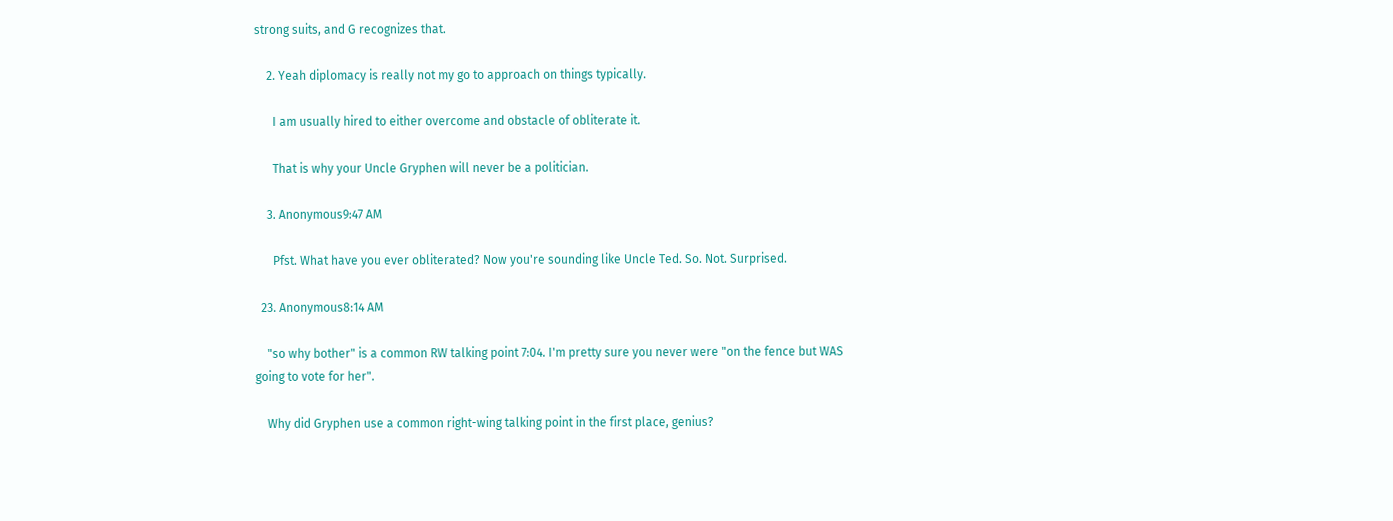strong suits, and G recognizes that.

    2. Yeah diplomacy is really not my go to approach on things typically.

      I am usually hired to either overcome and obstacle of obliterate it.

      That is why your Uncle Gryphen will never be a politician.

    3. Anonymous9:47 AM

      Pfst. What have you ever obliterated? Now you're sounding like Uncle Ted. So. Not. Surprised.

  23. Anonymous8:14 AM

    "so why bother" is a common RW talking point 7:04. I'm pretty sure you never were "on the fence but WAS going to vote for her".

    Why did Gryphen use a common right-wing talking point in the first place, genius?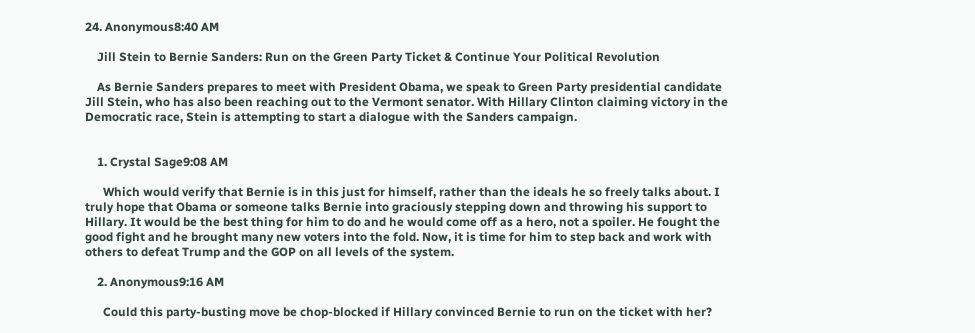24. Anonymous8:40 AM

    Jill Stein to Bernie Sanders: Run on the Green Party Ticket & Continue Your Political Revolution

    As Bernie Sanders prepares to meet with President Obama, we speak to Green Party presidential candidate Jill Stein, who has also been reaching out to the Vermont senator. With Hillary Clinton claiming victory in the Democratic race, Stein is attempting to start a dialogue with the Sanders campaign.


    1. Crystal Sage9:08 AM

      Which would verify that Bernie is in this just for himself, rather than the ideals he so freely talks about. I truly hope that Obama or someone talks Bernie into graciously stepping down and throwing his support to Hillary. It would be the best thing for him to do and he would come off as a hero, not a spoiler. He fought the good fight and he brought many new voters into the fold. Now, it is time for him to step back and work with others to defeat Trump and the GOP on all levels of the system.

    2. Anonymous9:16 AM

      Could this party-busting move be chop-blocked if Hillary convinced Bernie to run on the ticket with her?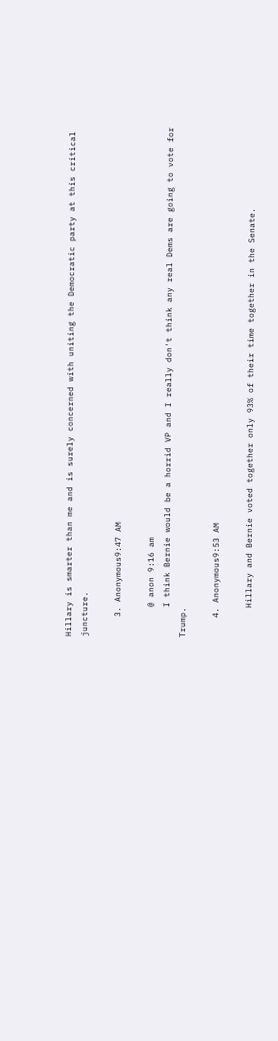Hillary is smarter than me and is surely concerned with uniting the Democratic party at this critical juncture.

    3. Anonymous9:47 AM

      @ anon 9:16 am
      I think Bernie would be a horrid VP and I really don't think any real Dems are going to vote for Trump.

    4. Anonymous9:53 AM

      Hillary and Bernie voted together only 93% of their time together in the Senate.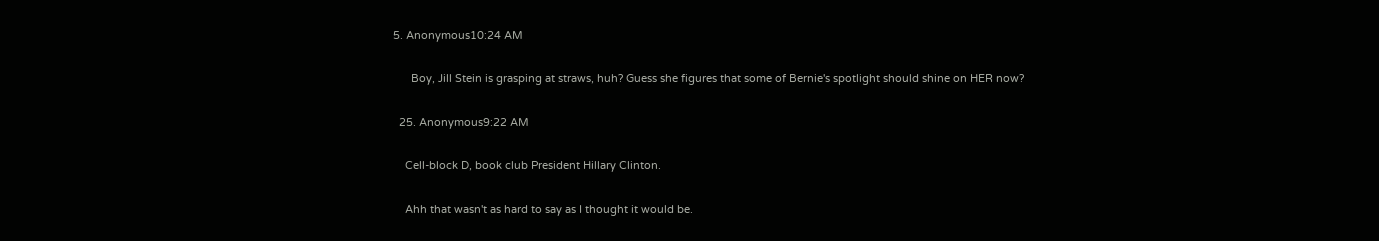5. Anonymous10:24 AM

      Boy, Jill Stein is grasping at straws, huh? Guess she figures that some of Bernie's spotlight should shine on HER now?

  25. Anonymous9:22 AM

    Cell-block D, book club President Hillary Clinton.

    Ahh that wasn't as hard to say as I thought it would be.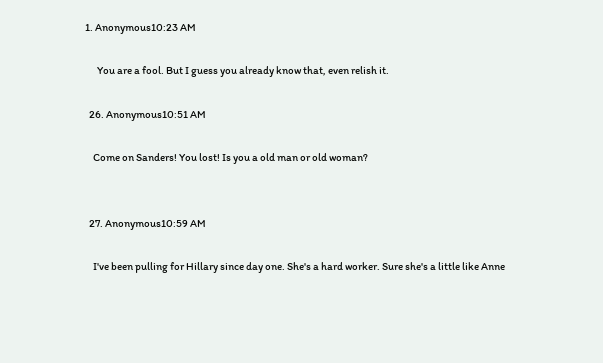1. Anonymous10:23 AM

      You are a fool. But I guess you already know that, even relish it.

  26. Anonymous10:51 AM

    Come on Sanders! You lost! Is you a old man or old woman?


  27. Anonymous10:59 AM

    I've been pulling for Hillary since day one. She's a hard worker. Sure she's a little like Anne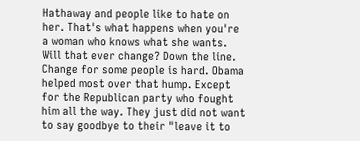Hathaway and people like to hate on her. That's what happens when you're a woman who knows what she wants. Will that ever change? Down the line. Change for some people is hard. Obama helped most over that hump. Except for the Republican party who fought him all the way. They just did not want to say goodbye to their "leave it to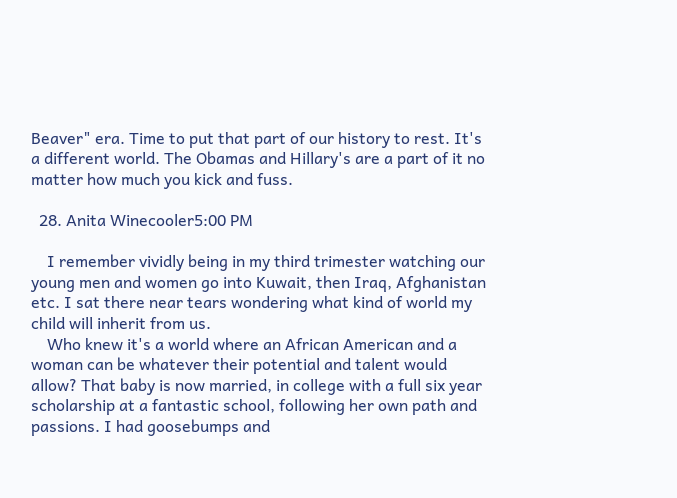Beaver" era. Time to put that part of our history to rest. It's a different world. The Obamas and Hillary's are a part of it no matter how much you kick and fuss.

  28. Anita Winecooler5:00 PM

    I remember vividly being in my third trimester watching our young men and women go into Kuwait, then Iraq, Afghanistan etc. I sat there near tears wondering what kind of world my child will inherit from us.
    Who knew it's a world where an African American and a woman can be whatever their potential and talent would allow? That baby is now married, in college with a full six year scholarship at a fantastic school, following her own path and passions. I had goosebumps and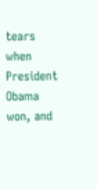tears when President Obama won, and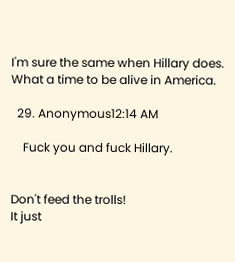I'm sure the same when Hillary does. What a time to be alive in America.

  29. Anonymous12:14 AM

    Fuck you and fuck Hillary.


Don't feed the trolls!
It just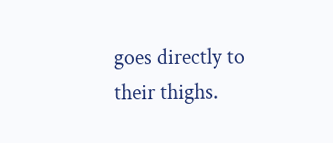goes directly to their thighs.